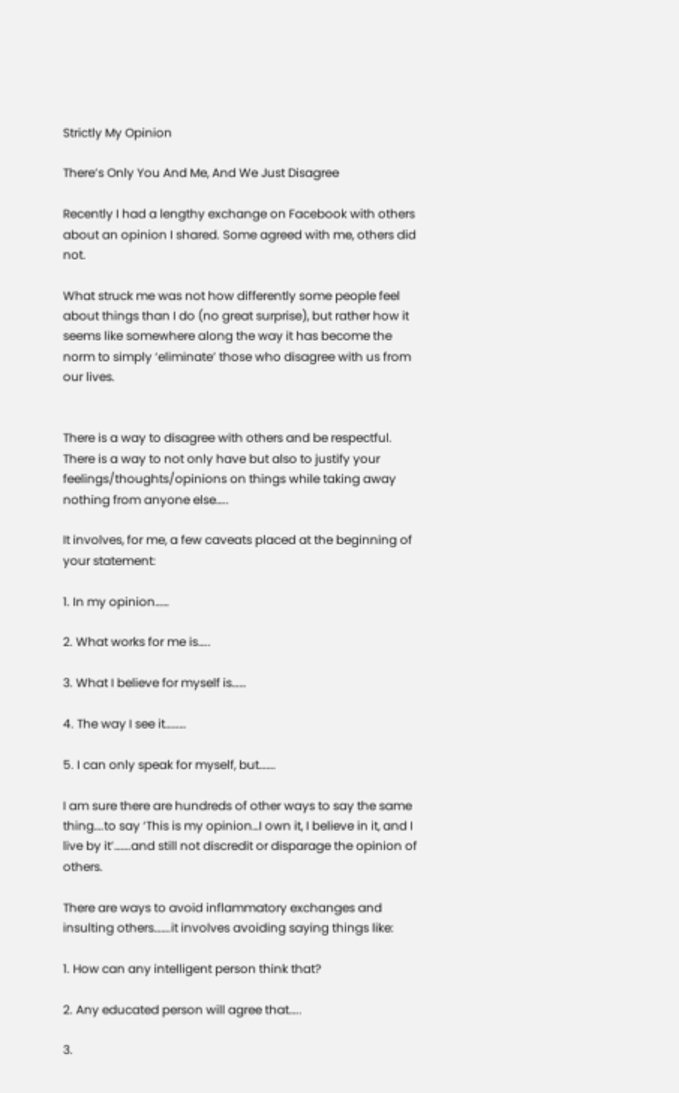Strictly My Opinion

There’s Only You And Me, And We Just Disagree

Recently I had a lengthy exchange on Facebook with others about an opinion I shared. Some agreed with me, others did not.

What struck me was not how differently some people feel about things than I do (no great surprise), but rather how it seems like somewhere along the way it has become the norm to simply ‘eliminate’ those who disagree with us from our lives.


There is a way to disagree with others and be respectful. There is a way to not only have but also to justify your feelings/thoughts/opinions on things while taking away nothing from anyone else…..

It involves, for me, a few caveats placed at the beginning of your statement:

1. In my opinion……

2. What works for me is…..

3. What I believe for myself is……

4. The way I see it………

5. I can only speak for myself, but…….

I am sure there are hundreds of other ways to say the same thing….to say ‘This is my opinion…I own it, I believe in it, and I live by it’…….and still not discredit or disparage the opinion of others.

There are ways to avoid inflammatory exchanges and insulting others…….it involves avoiding saying things like:

1. How can any intelligent person think that?

2. Any educated person will agree that…..

3.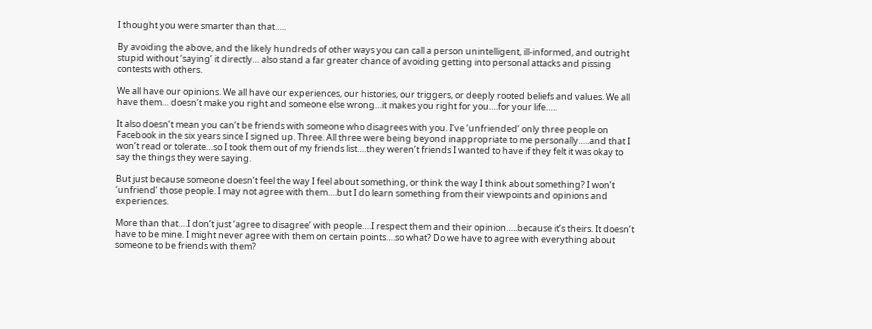I thought you were smarter than that…..

By avoiding the above, and the likely hundreds of other ways you can call a person unintelligent, ill-informed, and outright stupid without ‘saying’ it directly… also stand a far greater chance of avoiding getting into personal attacks and pissing contests with others.

We all have our opinions. We all have our experiences, our histories, our triggers, or deeply rooted beliefs and values. We all have them… doesn’t make you right and someone else wrong…it makes you right for you….for your life…..

It also doesn’t mean you can’t be friends with someone who disagrees with you. I’ve ‘unfriended’ only three people on Facebook in the six years since I signed up. Three. All three were being beyond inappropriate to me personally…..and that I won’t read or tolerate…so I took them out of my friends list….they weren’t friends I wanted to have if they felt it was okay to say the things they were saying.

But just because someone doesn’t feel the way I feel about something, or think the way I think about something? I won’t ‘unfriend’ those people. I may not agree with them….but I do learn something from their viewpoints and opinions and experiences.

More than that….I don’t just ‘agree to disagree’ with people….I respect them and their opinion…..because it’s theirs. It doesn’t have to be mine. I might never agree with them on certain points….so what? Do we have to agree with everything about someone to be friends with them?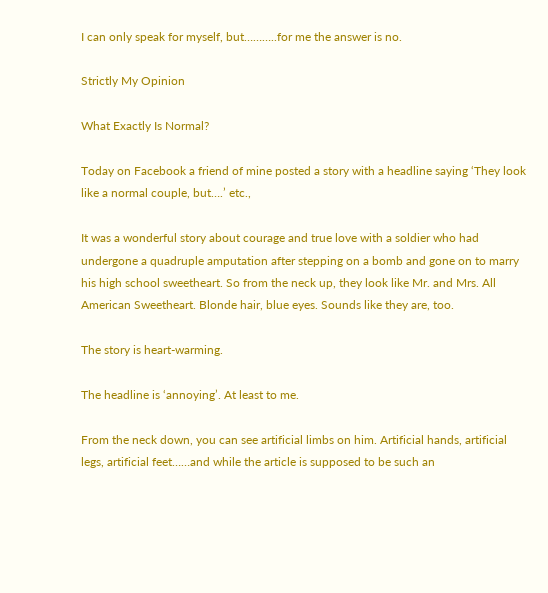I can only speak for myself, but………..for me the answer is no.

Strictly My Opinion

What Exactly Is Normal?

Today on Facebook a friend of mine posted a story with a headline saying ‘They look like a normal couple, but….’ etc.,

It was a wonderful story about courage and true love with a soldier who had undergone a quadruple amputation after stepping on a bomb and gone on to marry his high school sweetheart. So from the neck up, they look like Mr. and Mrs. All American Sweetheart. Blonde hair, blue eyes. Sounds like they are, too.

The story is heart-warming.

The headline is ‘annoying’. At least to me.

From the neck down, you can see artificial limbs on him. Artificial hands, artificial legs, artificial feet……and while the article is supposed to be such an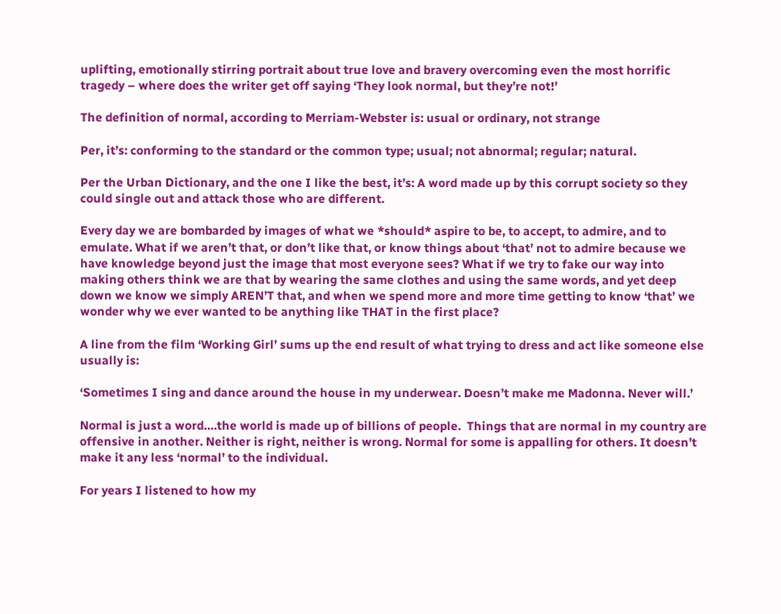uplifting, emotionally stirring portrait about true love and bravery overcoming even the most horrific tragedy – where does the writer get off saying ‘They look normal, but they’re not!’

The definition of normal, according to Merriam-Webster is: usual or ordinary, not strange

Per, it’s: conforming to the standard or the common type; usual; not abnormal; regular; natural.

Per the Urban Dictionary, and the one I like the best, it’s: A word made up by this corrupt society so they could single out and attack those who are different.

Every day we are bombarded by images of what we *should* aspire to be, to accept, to admire, and to emulate. What if we aren’t that, or don’t like that, or know things about ‘that’ not to admire because we have knowledge beyond just the image that most everyone sees? What if we try to fake our way into making others think we are that by wearing the same clothes and using the same words, and yet deep down we know we simply AREN’T that, and when we spend more and more time getting to know ‘that’ we wonder why we ever wanted to be anything like THAT in the first place?

A line from the film ‘Working Girl’ sums up the end result of what trying to dress and act like someone else usually is:

‘Sometimes I sing and dance around the house in my underwear. Doesn’t make me Madonna. Never will.’

Normal is just a word….the world is made up of billions of people.  Things that are normal in my country are offensive in another. Neither is right, neither is wrong. Normal for some is appalling for others. It doesn’t make it any less ‘normal’ to the individual.

For years I listened to how my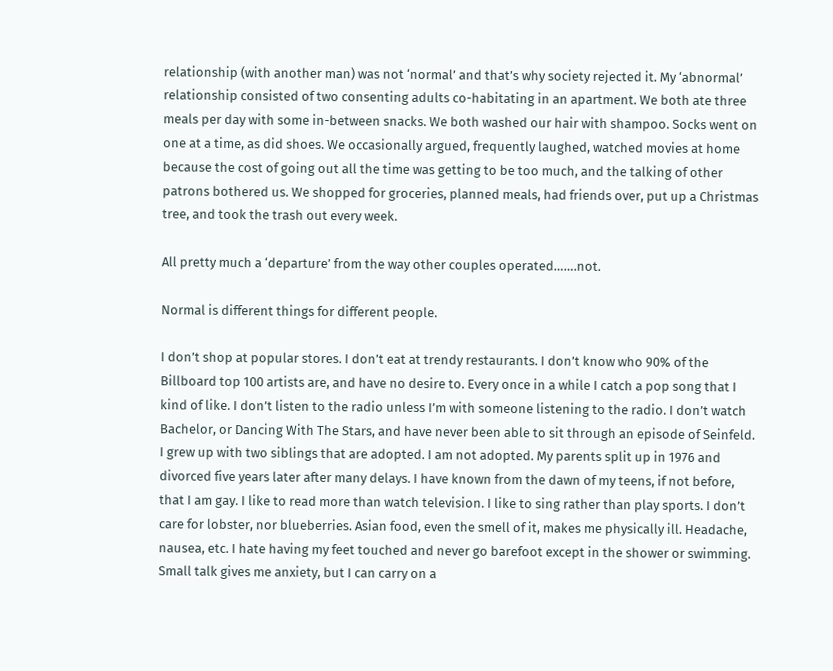relationship (with another man) was not ‘normal’ and that’s why society rejected it. My ‘abnormal’ relationship consisted of two consenting adults co-habitating in an apartment. We both ate three meals per day with some in-between snacks. We both washed our hair with shampoo. Socks went on one at a time, as did shoes. We occasionally argued, frequently laughed, watched movies at home because the cost of going out all the time was getting to be too much, and the talking of other patrons bothered us. We shopped for groceries, planned meals, had friends over, put up a Christmas tree, and took the trash out every week.

All pretty much a ‘departure’ from the way other couples operated…….not.

Normal is different things for different people.

I don’t shop at popular stores. I don’t eat at trendy restaurants. I don’t know who 90% of the Billboard top 100 artists are, and have no desire to. Every once in a while I catch a pop song that I kind of like. I don’t listen to the radio unless I’m with someone listening to the radio. I don’t watch Bachelor, or Dancing With The Stars, and have never been able to sit through an episode of Seinfeld. I grew up with two siblings that are adopted. I am not adopted. My parents split up in 1976 and divorced five years later after many delays. I have known from the dawn of my teens, if not before, that I am gay. I like to read more than watch television. I like to sing rather than play sports. I don’t care for lobster, nor blueberries. Asian food, even the smell of it, makes me physically ill. Headache, nausea, etc. I hate having my feet touched and never go barefoot except in the shower or swimming. Small talk gives me anxiety, but I can carry on a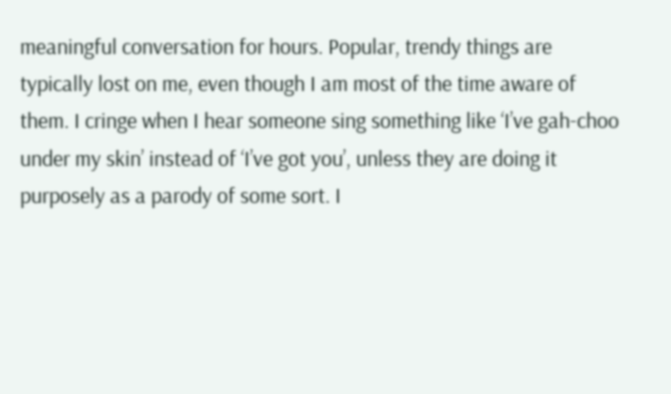meaningful conversation for hours. Popular, trendy things are typically lost on me, even though I am most of the time aware of them. I cringe when I hear someone sing something like ‘I’ve gah-choo under my skin’ instead of ‘I’ve got you’, unless they are doing it purposely as a parody of some sort. I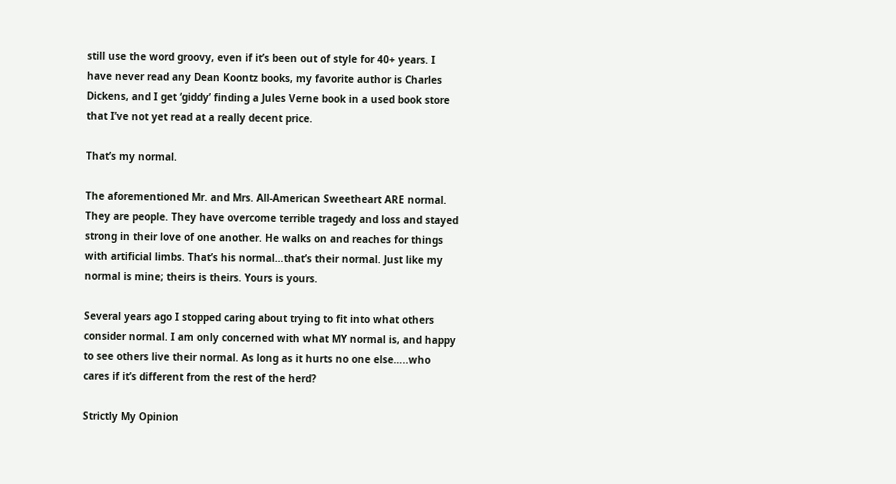still use the word groovy, even if it’s been out of style for 40+ years. I have never read any Dean Koontz books, my favorite author is Charles Dickens, and I get ‘giddy’ finding a Jules Verne book in a used book store that I’ve not yet read at a really decent price.

That’s my normal.

The aforementioned Mr. and Mrs. All-American Sweetheart ARE normal. They are people. They have overcome terrible tragedy and loss and stayed strong in their love of one another. He walks on and reaches for things with artificial limbs. That’s his normal…that’s their normal. Just like my normal is mine; theirs is theirs. Yours is yours.

Several years ago I stopped caring about trying to fit into what others consider normal. I am only concerned with what MY normal is, and happy to see others live their normal. As long as it hurts no one else…..who cares if it’s different from the rest of the herd?

Strictly My Opinion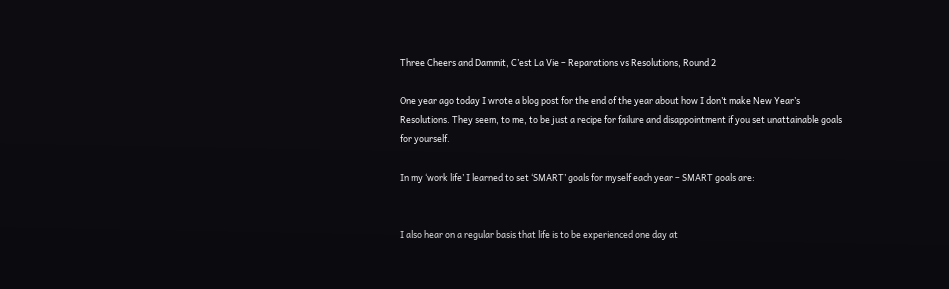Three Cheers and Dammit, C’est La Vie – Reparations vs Resolutions, Round 2

One year ago today I wrote a blog post for the end of the year about how I don’t make New Year’s Resolutions. They seem, to me, to be just a recipe for failure and disappointment if you set unattainable goals for yourself.

In my ‘work life’ I learned to set ‘SMART’ goals for myself each year – SMART goals are:


I also hear on a regular basis that life is to be experienced one day at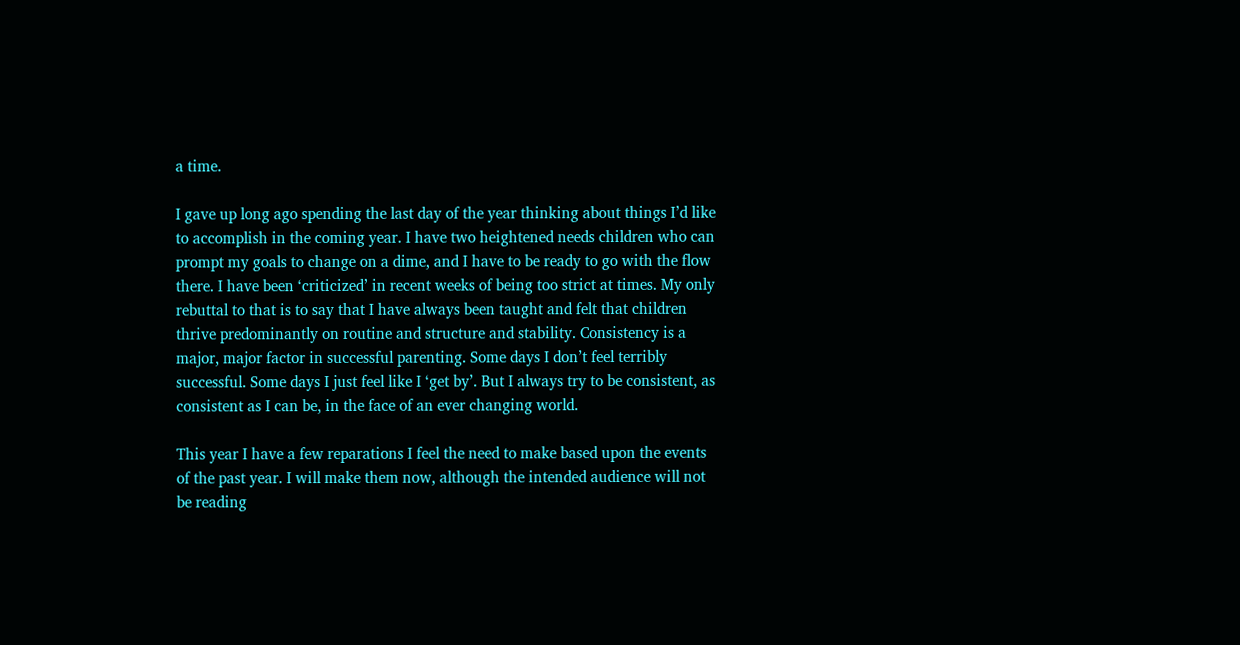a time.

I gave up long ago spending the last day of the year thinking about things I’d like to accomplish in the coming year. I have two heightened needs children who can prompt my goals to change on a dime, and I have to be ready to go with the flow there. I have been ‘criticized’ in recent weeks of being too strict at times. My only rebuttal to that is to say that I have always been taught and felt that children thrive predominantly on routine and structure and stability. Consistency is a major, major factor in successful parenting. Some days I don’t feel terribly successful. Some days I just feel like I ‘get by’. But I always try to be consistent, as consistent as I can be, in the face of an ever changing world.

This year I have a few reparations I feel the need to make based upon the events of the past year. I will make them now, although the intended audience will not be reading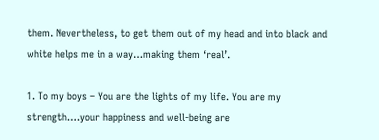them. Nevertheless, to get them out of my head and into black and white helps me in a way…making them ‘real’.

1. To my boys – You are the lights of my life. You are my strength….your happiness and well-being are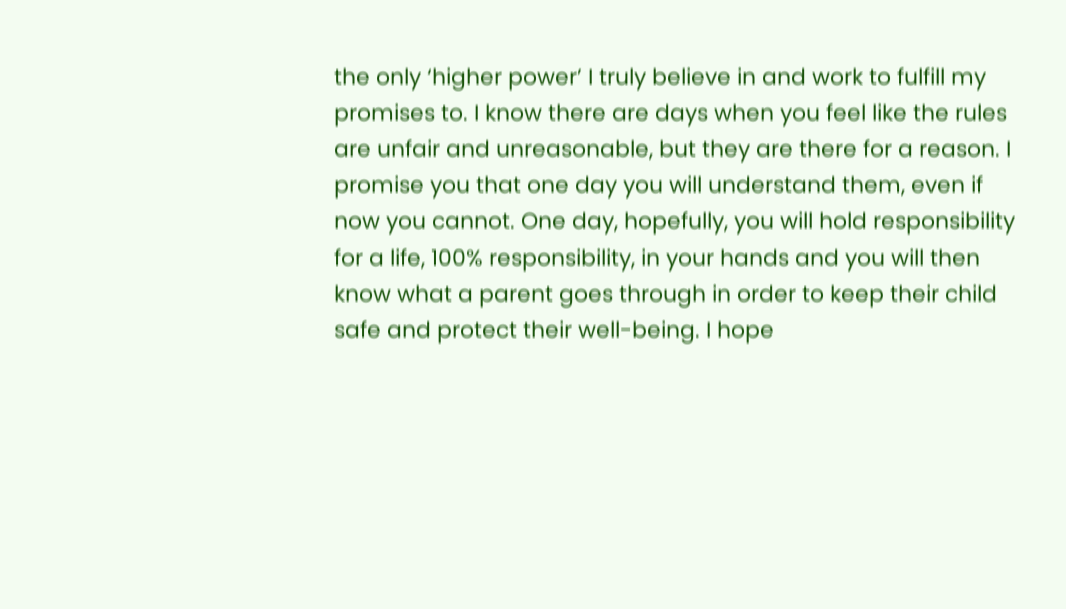the only ‘higher power’ I truly believe in and work to fulfill my promises to. I know there are days when you feel like the rules are unfair and unreasonable, but they are there for a reason. I promise you that one day you will understand them, even if now you cannot. One day, hopefully, you will hold responsibility for a life, 100% responsibility, in your hands and you will then know what a parent goes through in order to keep their child safe and protect their well-being. I hope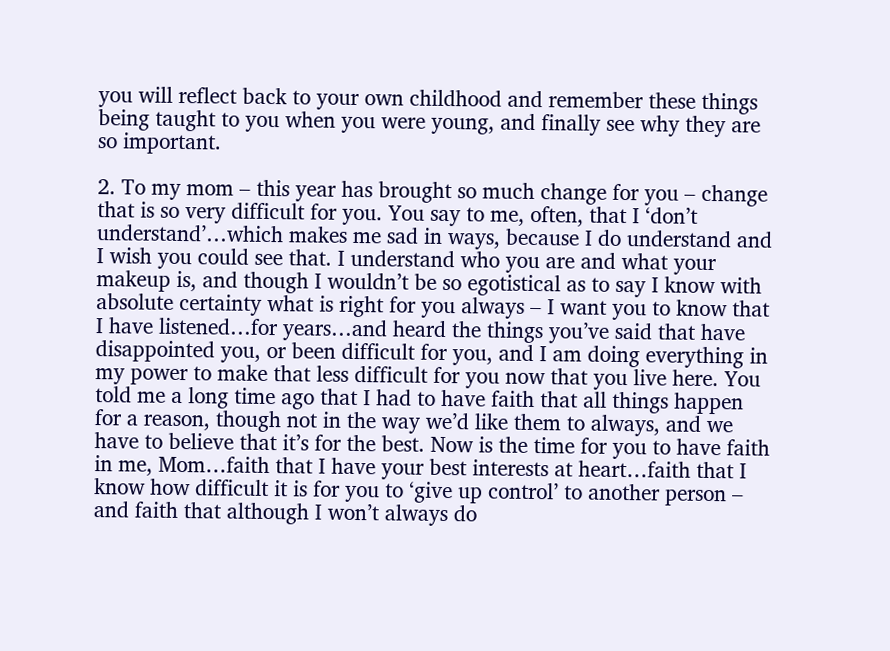you will reflect back to your own childhood and remember these things being taught to you when you were young, and finally see why they are so important.

2. To my mom – this year has brought so much change for you – change that is so very difficult for you. You say to me, often, that I ‘don’t understand’…which makes me sad in ways, because I do understand and I wish you could see that. I understand who you are and what your makeup is, and though I wouldn’t be so egotistical as to say I know with absolute certainty what is right for you always – I want you to know that I have listened…for years…and heard the things you’ve said that have disappointed you, or been difficult for you, and I am doing everything in my power to make that less difficult for you now that you live here. You told me a long time ago that I had to have faith that all things happen for a reason, though not in the way we’d like them to always, and we have to believe that it’s for the best. Now is the time for you to have faith in me, Mom…faith that I have your best interests at heart…faith that I know how difficult it is for you to ‘give up control’ to another person – and faith that although I won’t always do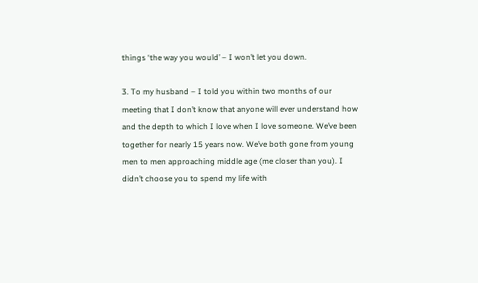things ‘the way you would’ – I won’t let you down.

3. To my husband – I told you within two months of our meeting that I don’t know that anyone will ever understand how and the depth to which I love when I love someone. We’ve been together for nearly 15 years now. We’ve both gone from young men to men approaching middle age (me closer than you). I didn’t choose you to spend my life with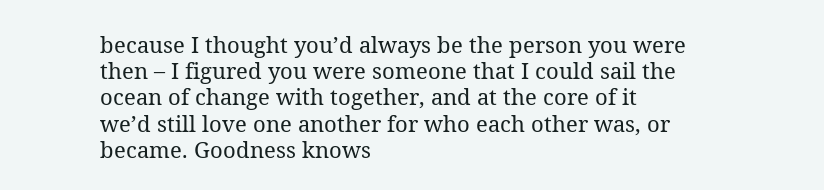because I thought you’d always be the person you were then – I figured you were someone that I could sail the ocean of change with together, and at the core of it we’d still love one another for who each other was, or became. Goodness knows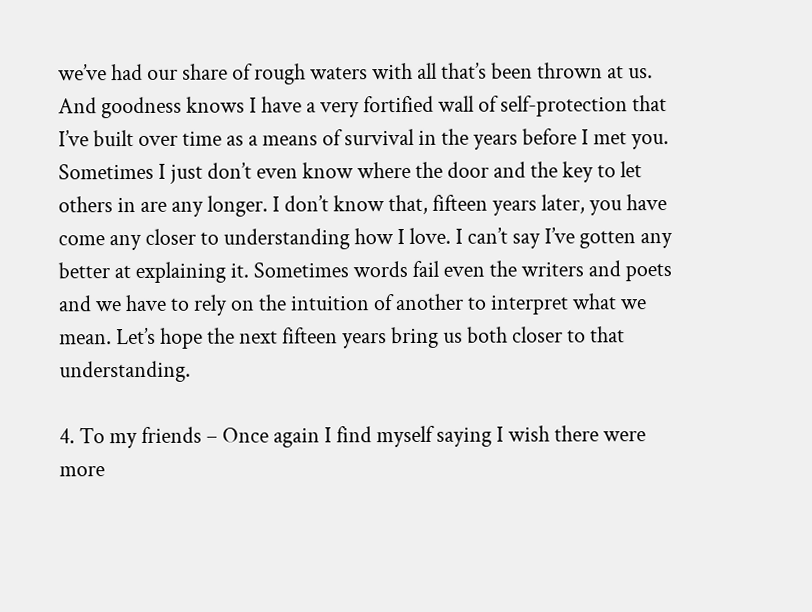we’ve had our share of rough waters with all that’s been thrown at us. And goodness knows I have a very fortified wall of self-protection that I’ve built over time as a means of survival in the years before I met you. Sometimes I just don’t even know where the door and the key to let others in are any longer. I don’t know that, fifteen years later, you have come any closer to understanding how I love. I can’t say I’ve gotten any better at explaining it. Sometimes words fail even the writers and poets and we have to rely on the intuition of another to interpret what we mean. Let’s hope the next fifteen years bring us both closer to that understanding.

4. To my friends – Once again I find myself saying I wish there were more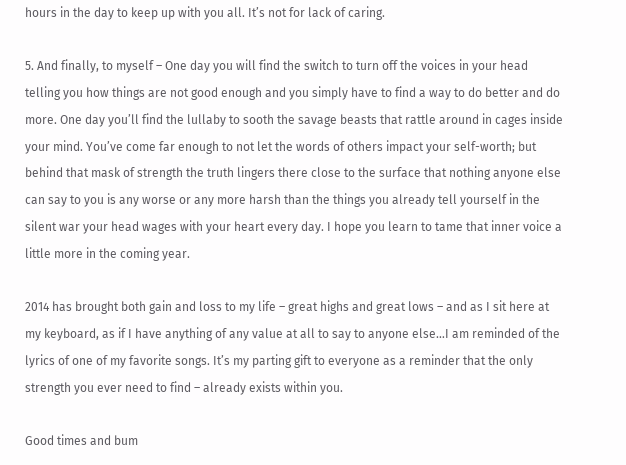hours in the day to keep up with you all. It’s not for lack of caring.

5. And finally, to myself – One day you will find the switch to turn off the voices in your head telling you how things are not good enough and you simply have to find a way to do better and do more. One day you’ll find the lullaby to sooth the savage beasts that rattle around in cages inside your mind. You’ve come far enough to not let the words of others impact your self-worth; but behind that mask of strength the truth lingers there close to the surface that nothing anyone else can say to you is any worse or any more harsh than the things you already tell yourself in the silent war your head wages with your heart every day. I hope you learn to tame that inner voice a little more in the coming year.

2014 has brought both gain and loss to my life – great highs and great lows – and as I sit here at my keyboard, as if I have anything of any value at all to say to anyone else…I am reminded of the lyrics of one of my favorite songs. It’s my parting gift to everyone as a reminder that the only strength you ever need to find – already exists within you.

Good times and bum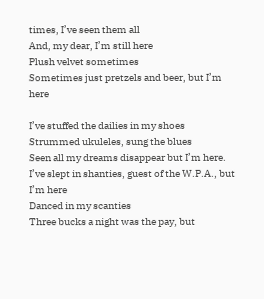times, I’ve seen them all
And, my dear, I’m still here
Plush velvet sometimes
Sometimes just pretzels and beer, but I’m here

I’ve stuffed the dailies in my shoes
Strummed ukuleles, sung the blues
Seen all my dreams disappear but I’m here.
I’ve slept in shanties, guest of the W.P.A., but I’m here
Danced in my scanties
Three bucks a night was the pay, but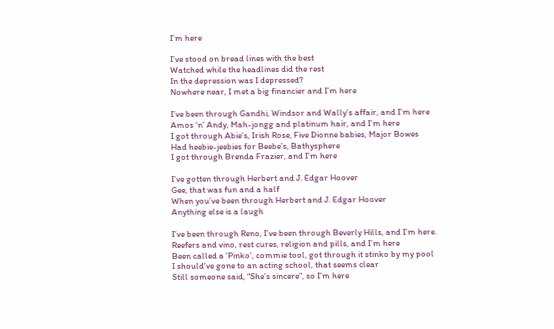I’m here

I’ve stood on bread lines with the best
Watched while the headlines did the rest
In the depression was I depressed?
Nowhere near, I met a big financier and I’m here

I’ve been through Gandhi, Windsor and Wally’s affair, and I’m here
Amos ‘n’ Andy, Mah-jongg and platinum hair, and I’m here
I got through Abie’s, Irish Rose, Five Dionne babies, Major Bowes
Had heebie-jeebies for Beebe’s, Bathysphere
I got through Brenda Frazier, and I’m here

I’ve gotten through Herbert and J. Edgar Hoover
Gee, that was fun and a half
When you’ve been through Herbert and J. Edgar Hoover
Anything else is a laugh

I’ve been through Reno, I’ve been through Beverly Hills, and I’m here.
Reefers and vino, rest cures, religion and pills, and I’m here
Been called a ‘Pinko’, commie tool, got through it stinko by my pool
I should’ve gone to an acting school, that seems clear
Still someone said, “She’s sincere”, so I’m here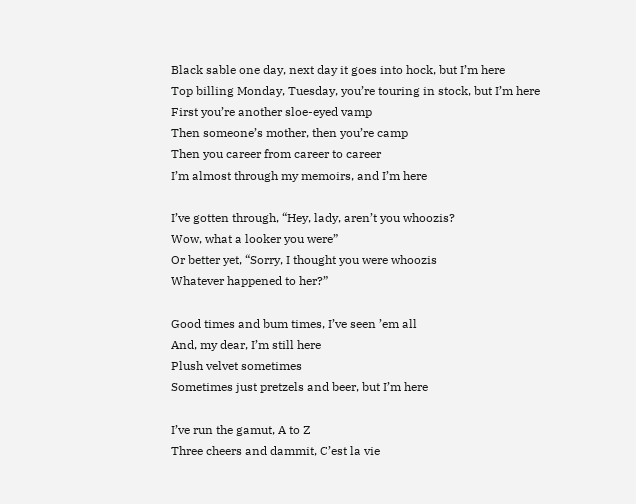Black sable one day, next day it goes into hock, but I’m here
Top billing Monday, Tuesday, you’re touring in stock, but I’m here
First you’re another sloe-eyed vamp
Then someone’s mother, then you’re camp
Then you career from career to career
I’m almost through my memoirs, and I’m here

I’ve gotten through, “Hey, lady, aren’t you whoozis?
Wow, what a looker you were”
Or better yet, “Sorry, I thought you were whoozis
Whatever happened to her?”

Good times and bum times, I’ve seen ’em all
And, my dear, I’m still here
Plush velvet sometimes
Sometimes just pretzels and beer, but I’m here

I’ve run the gamut, A to Z
Three cheers and dammit, C’est la vie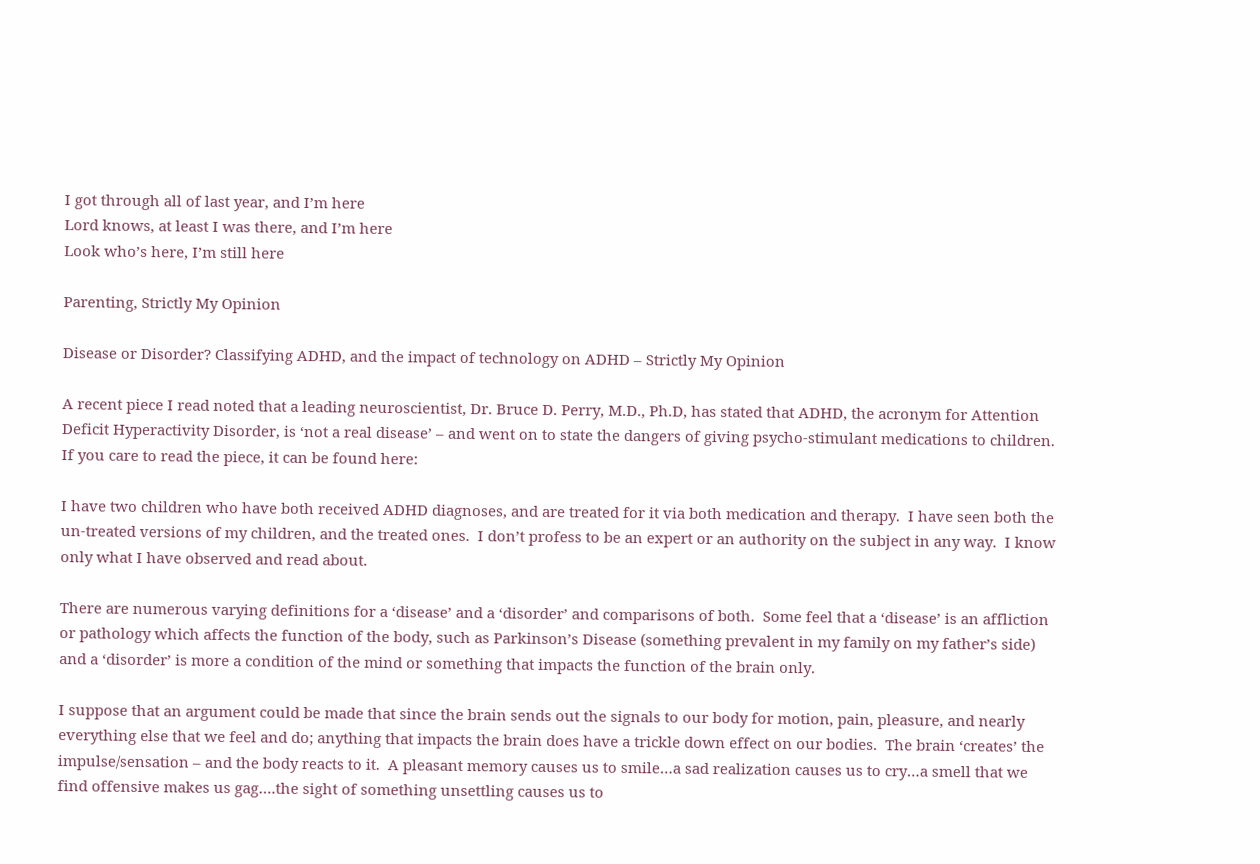I got through all of last year, and I’m here
Lord knows, at least I was there, and I’m here
Look who’s here, I’m still here

Parenting, Strictly My Opinion

Disease or Disorder? Classifying ADHD, and the impact of technology on ADHD – Strictly My Opinion

A recent piece I read noted that a leading neuroscientist, Dr. Bruce D. Perry, M.D., Ph.D, has stated that ADHD, the acronym for Attention Deficit Hyperactivity Disorder, is ‘not a real disease’ – and went on to state the dangers of giving psycho-stimulant medications to children.  If you care to read the piece, it can be found here:

I have two children who have both received ADHD diagnoses, and are treated for it via both medication and therapy.  I have seen both the un-treated versions of my children, and the treated ones.  I don’t profess to be an expert or an authority on the subject in any way.  I know only what I have observed and read about.

There are numerous varying definitions for a ‘disease’ and a ‘disorder’ and comparisons of both.  Some feel that a ‘disease’ is an affliction or pathology which affects the function of the body, such as Parkinson’s Disease (something prevalent in my family on my father’s side) and a ‘disorder’ is more a condition of the mind or something that impacts the function of the brain only.

I suppose that an argument could be made that since the brain sends out the signals to our body for motion, pain, pleasure, and nearly everything else that we feel and do; anything that impacts the brain does have a trickle down effect on our bodies.  The brain ‘creates’ the impulse/sensation – and the body reacts to it.  A pleasant memory causes us to smile…a sad realization causes us to cry…a smell that we find offensive makes us gag….the sight of something unsettling causes us to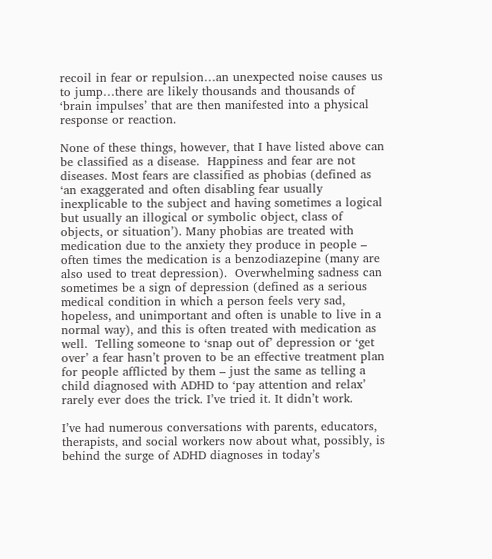recoil in fear or repulsion…an unexpected noise causes us to jump…there are likely thousands and thousands of ‘brain impulses’ that are then manifested into a physical response or reaction.

None of these things, however, that I have listed above can be classified as a disease.  Happiness and fear are not diseases. Most fears are classified as phobias (defined as ‘an exaggerated and often disabling fear usually inexplicable to the subject and having sometimes a logical but usually an illogical or symbolic object, class of objects, or situation’). Many phobias are treated with medication due to the anxiety they produce in people – often times the medication is a benzodiazepine (many are also used to treat depression).  Overwhelming sadness can sometimes be a sign of depression (defined as a serious medical condition in which a person feels very sad, hopeless, and unimportant and often is unable to live in a normal way), and this is often treated with medication as well.  Telling someone to ‘snap out of’ depression or ‘get over’ a fear hasn’t proven to be an effective treatment plan for people afflicted by them – just the same as telling a child diagnosed with ADHD to ‘pay attention and relax’ rarely ever does the trick. I’ve tried it. It didn’t work.

I’ve had numerous conversations with parents, educators, therapists, and social workers now about what, possibly, is behind the surge of ADHD diagnoses in today’s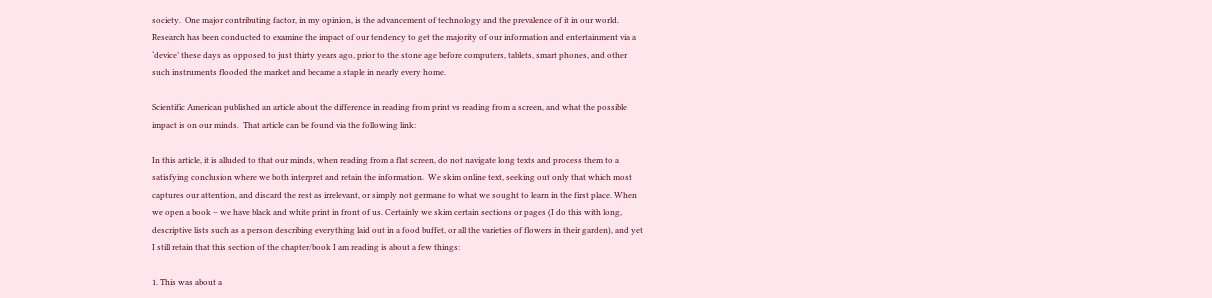society.  One major contributing factor, in my opinion, is the advancement of technology and the prevalence of it in our world.  Research has been conducted to examine the impact of our tendency to get the majority of our information and entertainment via a ‘device’ these days as opposed to just thirty years ago, prior to the stone age before computers, tablets, smart phones, and other such instruments flooded the market and became a staple in nearly every home.

Scientific American published an article about the difference in reading from print vs reading from a screen, and what the possible impact is on our minds.  That article can be found via the following link:

In this article, it is alluded to that our minds, when reading from a flat screen, do not navigate long texts and process them to a satisfying conclusion where we both interpret and retain the information.  We skim online text, seeking out only that which most captures our attention, and discard the rest as irrelevant, or simply not germane to what we sought to learn in the first place. When we open a book – we have black and white print in front of us. Certainly we skim certain sections or pages (I do this with long, descriptive lists such as a person describing everything laid out in a food buffet, or all the varieties of flowers in their garden), and yet I still retain that this section of the chapter/book I am reading is about a few things:

1. This was about a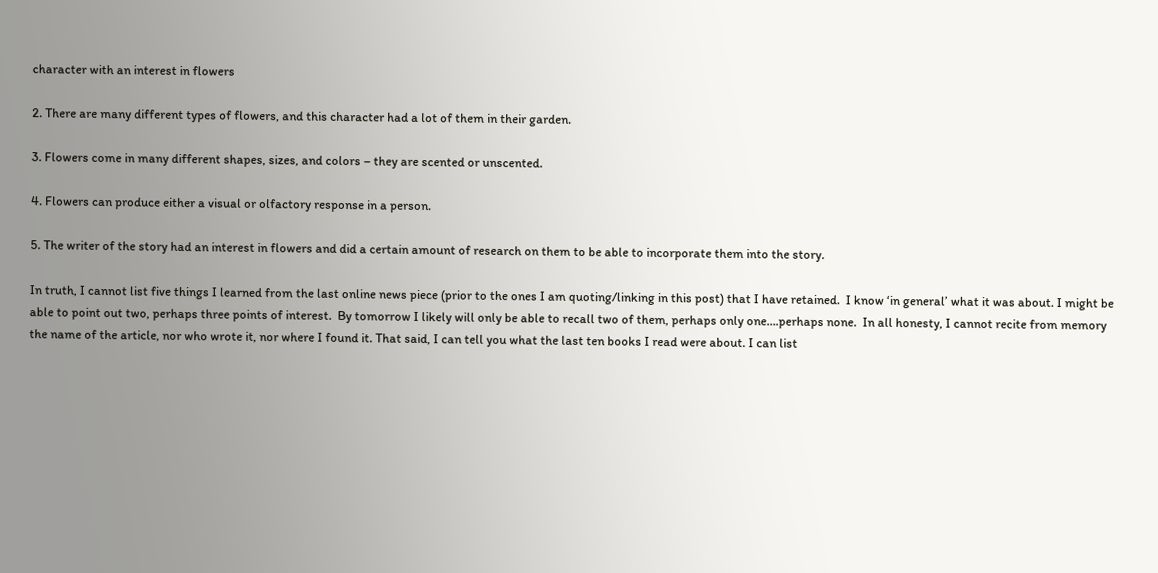character with an interest in flowers

2. There are many different types of flowers, and this character had a lot of them in their garden.

3. Flowers come in many different shapes, sizes, and colors – they are scented or unscented.

4. Flowers can produce either a visual or olfactory response in a person.

5. The writer of the story had an interest in flowers and did a certain amount of research on them to be able to incorporate them into the story.

In truth, I cannot list five things I learned from the last online news piece (prior to the ones I am quoting/linking in this post) that I have retained.  I know ‘in general’ what it was about. I might be able to point out two, perhaps three points of interest.  By tomorrow I likely will only be able to recall two of them, perhaps only one….perhaps none.  In all honesty, I cannot recite from memory the name of the article, nor who wrote it, nor where I found it. That said, I can tell you what the last ten books I read were about. I can list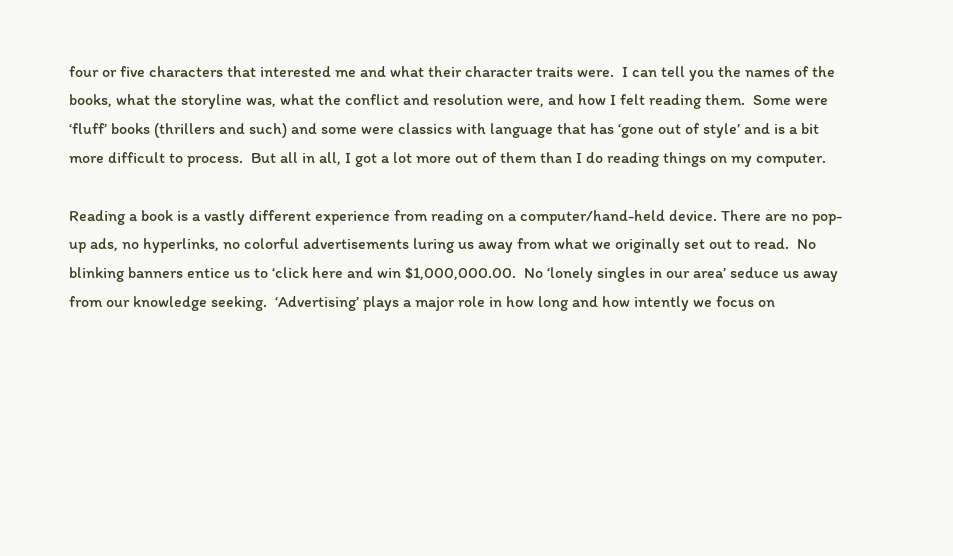four or five characters that interested me and what their character traits were.  I can tell you the names of the books, what the storyline was, what the conflict and resolution were, and how I felt reading them.  Some were ‘fluff’ books (thrillers and such) and some were classics with language that has ‘gone out of style’ and is a bit more difficult to process.  But all in all, I got a lot more out of them than I do reading things on my computer.

Reading a book is a vastly different experience from reading on a computer/hand-held device. There are no pop-up ads, no hyperlinks, no colorful advertisements luring us away from what we originally set out to read.  No blinking banners entice us to ‘click here and win $1,000,000.00.  No ‘lonely singles in our area’ seduce us away from our knowledge seeking.  ‘Advertising’ plays a major role in how long and how intently we focus on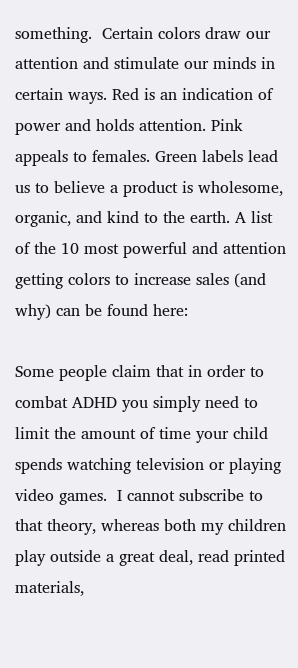something.  Certain colors draw our attention and stimulate our minds in certain ways. Red is an indication of power and holds attention. Pink appeals to females. Green labels lead us to believe a product is wholesome, organic, and kind to the earth. A list of the 10 most powerful and attention getting colors to increase sales (and why) can be found here:

Some people claim that in order to combat ADHD you simply need to limit the amount of time your child spends watching television or playing video games.  I cannot subscribe to that theory, whereas both my children play outside a great deal, read printed materials,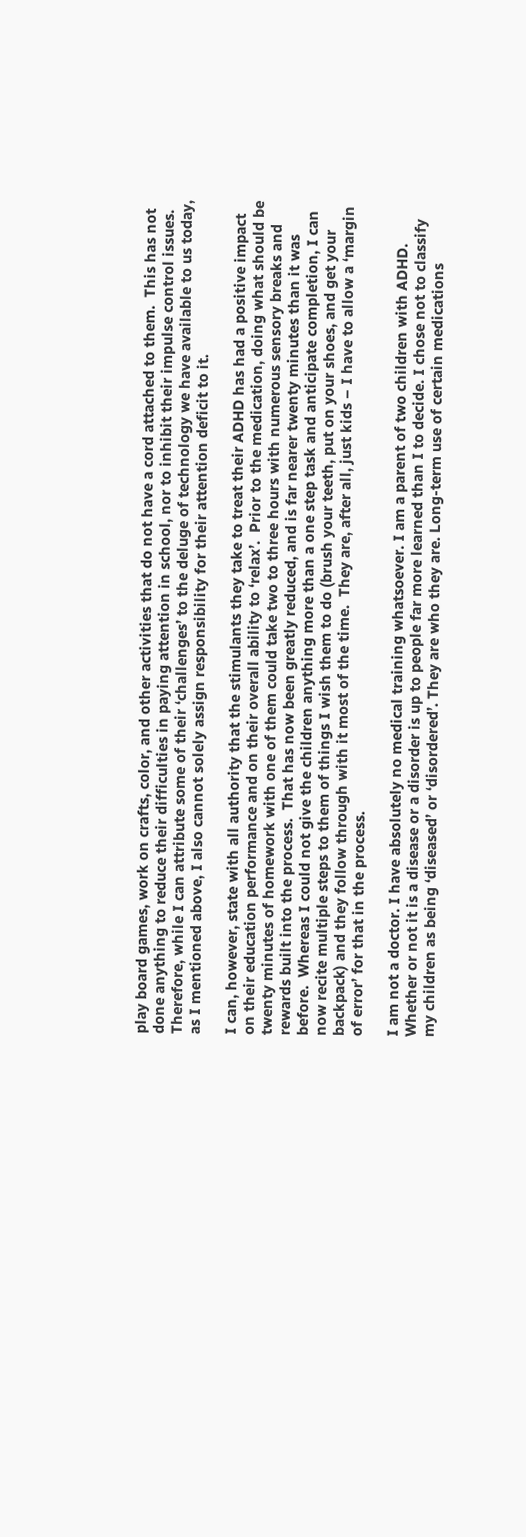play board games, work on crafts, color, and other activities that do not have a cord attached to them.  This has not done anything to reduce their difficulties in paying attention in school, nor to inhibit their impulse control issues.  Therefore, while I can attribute some of their ‘challenges’ to the deluge of technology we have available to us today, as I mentioned above, I also cannot solely assign responsibility for their attention deficit to it.

I can, however, state with all authority that the stimulants they take to treat their ADHD has had a positive impact on their education performance and on their overall ability to ‘relax’.  Prior to the medication, doing what should be twenty minutes of homework with one of them could take two to three hours with numerous sensory breaks and rewards built into the process.  That has now been greatly reduced, and is far nearer twenty minutes than it was before.  Whereas I could not give the children anything more than a one step task and anticipate completion, I can now recite multiple steps to them of things I wish them to do (brush your teeth, put on your shoes, and get your backpack) and they follow through with it most of the time.  They are, after all, just kids – I have to allow a ‘margin of error’ for that in the process.

I am not a doctor. I have absolutely no medical training whatsoever. I am a parent of two children with ADHD.  Whether or not it is a disease or a disorder is up to people far more learned than I to decide. I chose not to classify my children as being ‘diseased’ or ‘disordered’. They are who they are. Long-term use of certain medications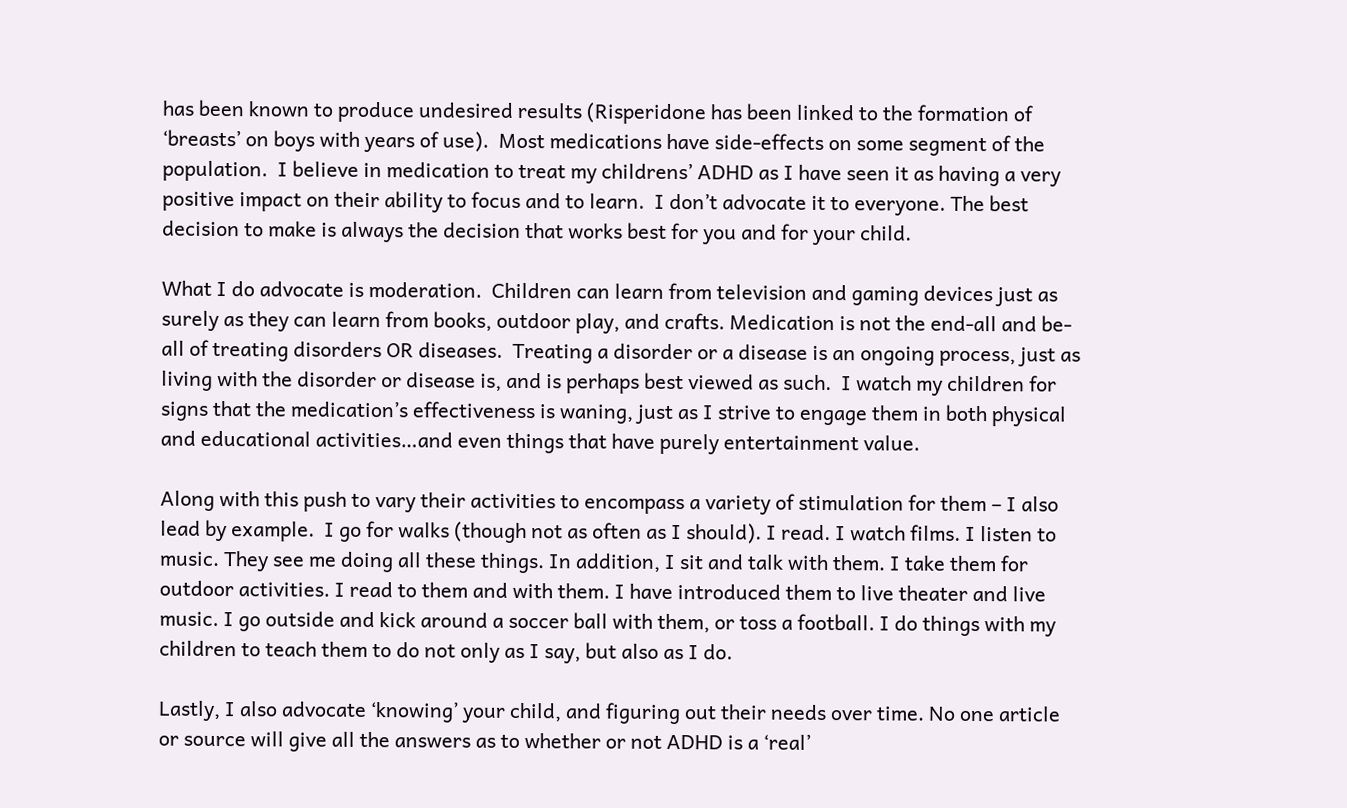has been known to produce undesired results (Risperidone has been linked to the formation of ‘breasts’ on boys with years of use).  Most medications have side-effects on some segment of the population.  I believe in medication to treat my childrens’ ADHD as I have seen it as having a very positive impact on their ability to focus and to learn.  I don’t advocate it to everyone. The best decision to make is always the decision that works best for you and for your child.

What I do advocate is moderation.  Children can learn from television and gaming devices just as surely as they can learn from books, outdoor play, and crafts. Medication is not the end-all and be-all of treating disorders OR diseases.  Treating a disorder or a disease is an ongoing process, just as living with the disorder or disease is, and is perhaps best viewed as such.  I watch my children for signs that the medication’s effectiveness is waning, just as I strive to engage them in both physical and educational activities…and even things that have purely entertainment value.

Along with this push to vary their activities to encompass a variety of stimulation for them – I also lead by example.  I go for walks (though not as often as I should). I read. I watch films. I listen to music. They see me doing all these things. In addition, I sit and talk with them. I take them for outdoor activities. I read to them and with them. I have introduced them to live theater and live music. I go outside and kick around a soccer ball with them, or toss a football. I do things with my children to teach them to do not only as I say, but also as I do.

Lastly, I also advocate ‘knowing’ your child, and figuring out their needs over time. No one article or source will give all the answers as to whether or not ADHD is a ‘real’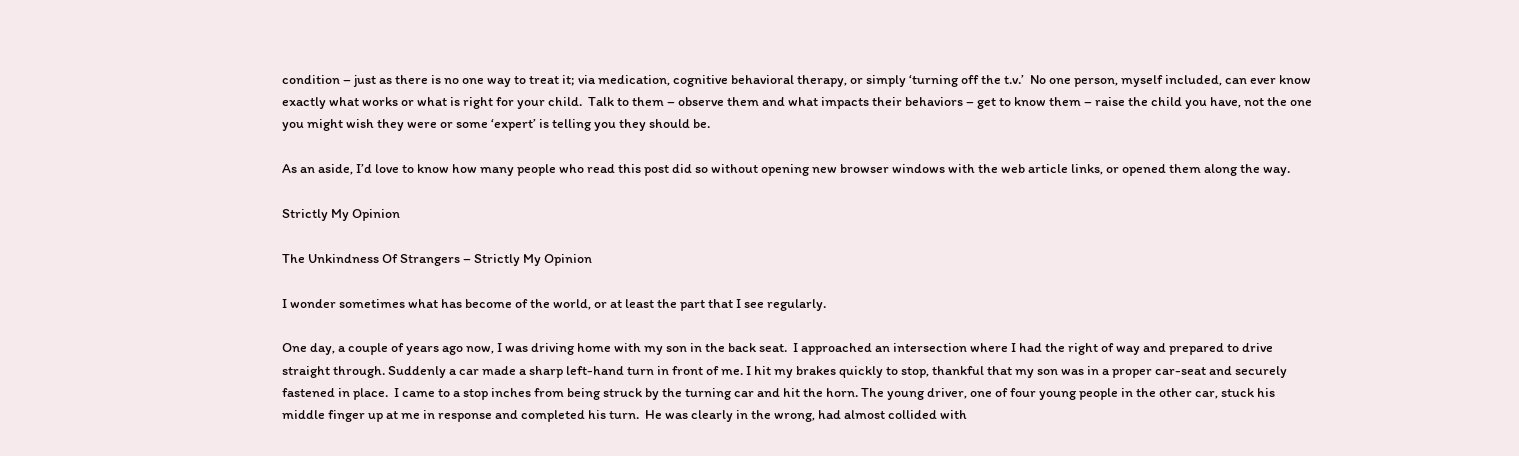condition – just as there is no one way to treat it; via medication, cognitive behavioral therapy, or simply ‘turning off the t.v.’  No one person, myself included, can ever know exactly what works or what is right for your child.  Talk to them – observe them and what impacts their behaviors – get to know them – raise the child you have, not the one you might wish they were or some ‘expert’ is telling you they should be.

As an aside, I’d love to know how many people who read this post did so without opening new browser windows with the web article links, or opened them along the way.

Strictly My Opinion

The Unkindness Of Strangers – Strictly My Opinion

I wonder sometimes what has become of the world, or at least the part that I see regularly.

One day, a couple of years ago now, I was driving home with my son in the back seat.  I approached an intersection where I had the right of way and prepared to drive straight through. Suddenly a car made a sharp left-hand turn in front of me. I hit my brakes quickly to stop, thankful that my son was in a proper car-seat and securely fastened in place.  I came to a stop inches from being struck by the turning car and hit the horn. The young driver, one of four young people in the other car, stuck his middle finger up at me in response and completed his turn.  He was clearly in the wrong, had almost collided with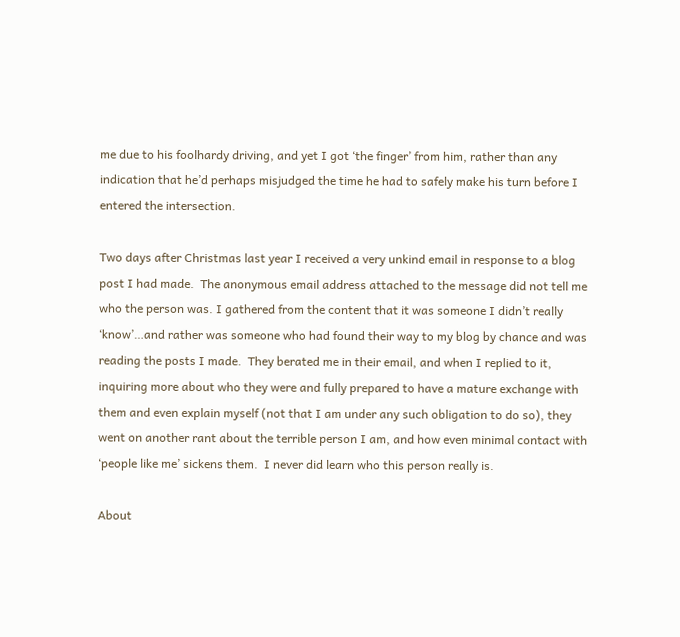me due to his foolhardy driving, and yet I got ‘the finger’ from him, rather than any indication that he’d perhaps misjudged the time he had to safely make his turn before I entered the intersection.

Two days after Christmas last year I received a very unkind email in response to a blog post I had made.  The anonymous email address attached to the message did not tell me who the person was. I gathered from the content that it was someone I didn’t really ‘know’…and rather was someone who had found their way to my blog by chance and was reading the posts I made.  They berated me in their email, and when I replied to it, inquiring more about who they were and fully prepared to have a mature exchange with them and even explain myself (not that I am under any such obligation to do so), they went on another rant about the terrible person I am, and how even minimal contact with ‘people like me’ sickens them.  I never did learn who this person really is.

About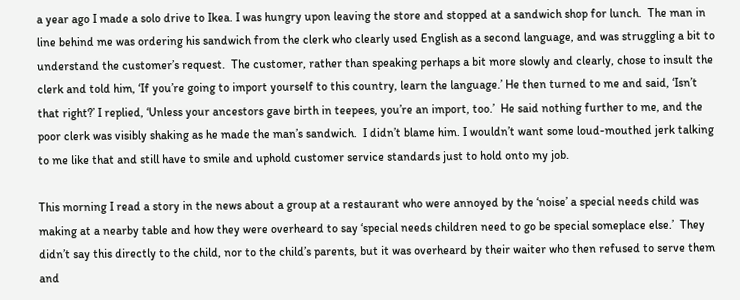a year ago I made a solo drive to Ikea. I was hungry upon leaving the store and stopped at a sandwich shop for lunch.  The man in line behind me was ordering his sandwich from the clerk who clearly used English as a second language, and was struggling a bit to understand the customer’s request.  The customer, rather than speaking perhaps a bit more slowly and clearly, chose to insult the clerk and told him, ‘If you’re going to import yourself to this country, learn the language.’ He then turned to me and said, ‘Isn’t that right?’ I replied, ‘Unless your ancestors gave birth in teepees, you’re an import, too.’  He said nothing further to me, and the poor clerk was visibly shaking as he made the man’s sandwich.  I didn’t blame him. I wouldn’t want some loud-mouthed jerk talking to me like that and still have to smile and uphold customer service standards just to hold onto my job.

This morning I read a story in the news about a group at a restaurant who were annoyed by the ‘noise’ a special needs child was making at a nearby table and how they were overheard to say ‘special needs children need to go be special someplace else.’  They didn’t say this directly to the child, nor to the child’s parents, but it was overheard by their waiter who then refused to serve them and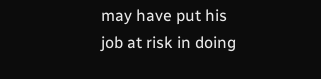may have put his job at risk in doing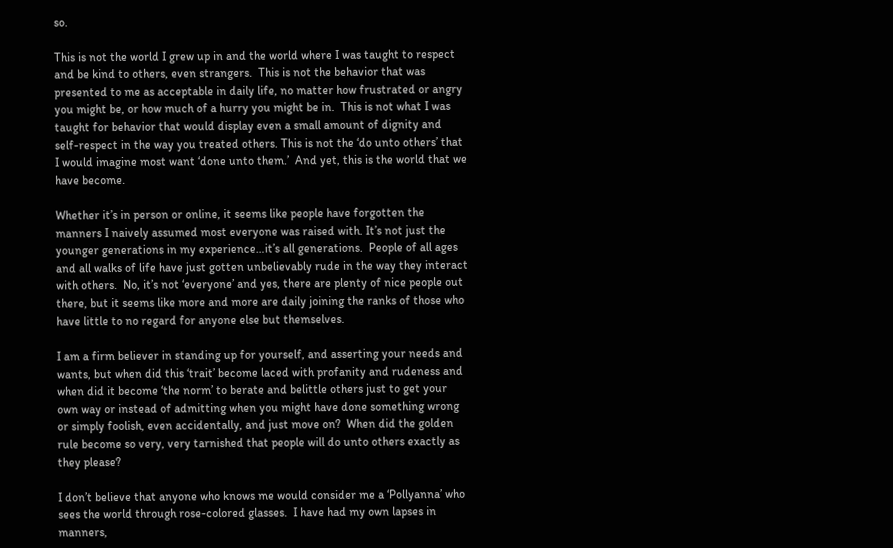so.

This is not the world I grew up in and the world where I was taught to respect and be kind to others, even strangers.  This is not the behavior that was presented to me as acceptable in daily life, no matter how frustrated or angry you might be, or how much of a hurry you might be in.  This is not what I was taught for behavior that would display even a small amount of dignity and self-respect in the way you treated others. This is not the ‘do unto others’ that I would imagine most want ‘done unto them.’  And yet, this is the world that we have become.

Whether it’s in person or online, it seems like people have forgotten the manners I naively assumed most everyone was raised with. It’s not just the younger generations in my experience…it’s all generations.  People of all ages and all walks of life have just gotten unbelievably rude in the way they interact with others.  No, it’s not ‘everyone’ and yes, there are plenty of nice people out there, but it seems like more and more are daily joining the ranks of those who have little to no regard for anyone else but themselves.

I am a firm believer in standing up for yourself, and asserting your needs and wants, but when did this ‘trait’ become laced with profanity and rudeness and when did it become ‘the norm’ to berate and belittle others just to get your own way or instead of admitting when you might have done something wrong or simply foolish, even accidentally, and just move on?  When did the golden rule become so very, very tarnished that people will do unto others exactly as they please?

I don’t believe that anyone who knows me would consider me a ‘Pollyanna’ who sees the world through rose-colored glasses.  I have had my own lapses in manners,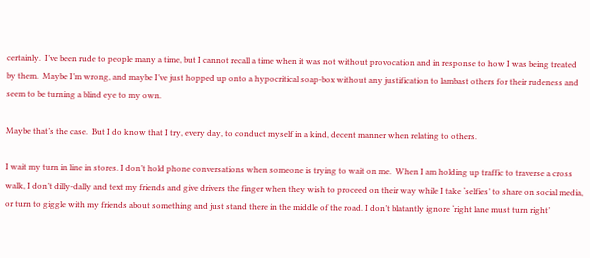certainly.  I’ve been rude to people many a time, but I cannot recall a time when it was not without provocation and in response to how I was being treated by them.  Maybe I’m wrong, and maybe I’ve just hopped up onto a hypocritical soap-box without any justification to lambast others for their rudeness and seem to be turning a blind eye to my own.

Maybe that’s the case.  But I do know that I try, every day, to conduct myself in a kind, decent manner when relating to others.

I wait my turn in line in stores. I don’t hold phone conversations when someone is trying to wait on me.  When I am holding up traffic to traverse a cross walk, I don’t dilly-dally and text my friends and give drivers the finger when they wish to proceed on their way while I take ‘selfies’ to share on social media, or turn to giggle with my friends about something and just stand there in the middle of the road. I don’t blatantly ignore ‘right lane must turn right’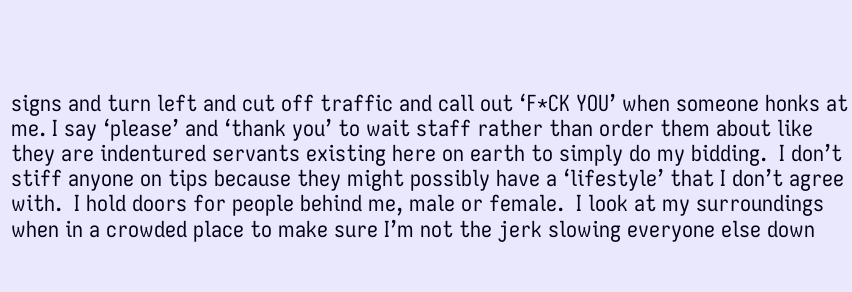signs and turn left and cut off traffic and call out ‘F*CK YOU’ when someone honks at me. I say ‘please’ and ‘thank you’ to wait staff rather than order them about like they are indentured servants existing here on earth to simply do my bidding.  I don’t stiff anyone on tips because they might possibly have a ‘lifestyle’ that I don’t agree with.  I hold doors for people behind me, male or female.  I look at my surroundings when in a crowded place to make sure I’m not the jerk slowing everyone else down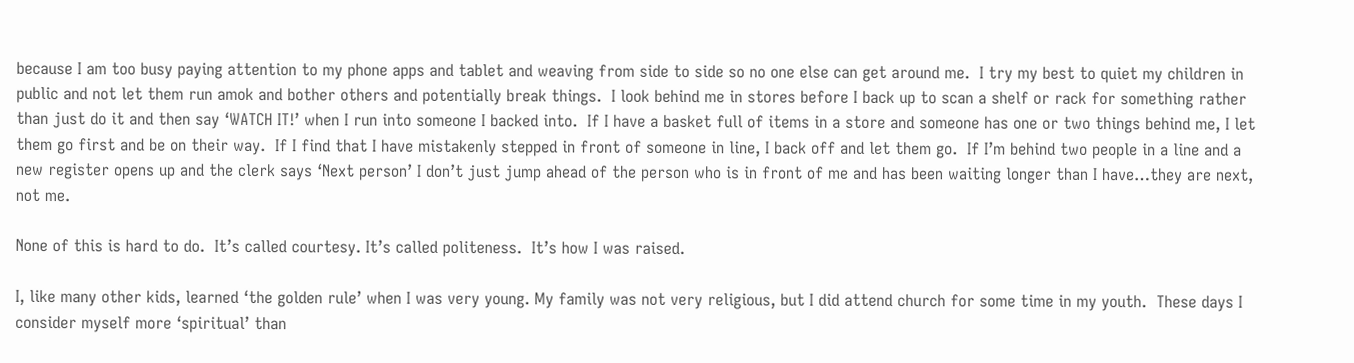because I am too busy paying attention to my phone apps and tablet and weaving from side to side so no one else can get around me.  I try my best to quiet my children in public and not let them run amok and bother others and potentially break things.  I look behind me in stores before I back up to scan a shelf or rack for something rather than just do it and then say ‘WATCH IT!’ when I run into someone I backed into.  If I have a basket full of items in a store and someone has one or two things behind me, I let them go first and be on their way.  If I find that I have mistakenly stepped in front of someone in line, I back off and let them go.  If I’m behind two people in a line and a new register opens up and the clerk says ‘Next person’ I don’t just jump ahead of the person who is in front of me and has been waiting longer than I have…they are next, not me.

None of this is hard to do.  It’s called courtesy. It’s called politeness.  It’s how I was raised.

I, like many other kids, learned ‘the golden rule’ when I was very young. My family was not very religious, but I did attend church for some time in my youth.  These days I consider myself more ‘spiritual’ than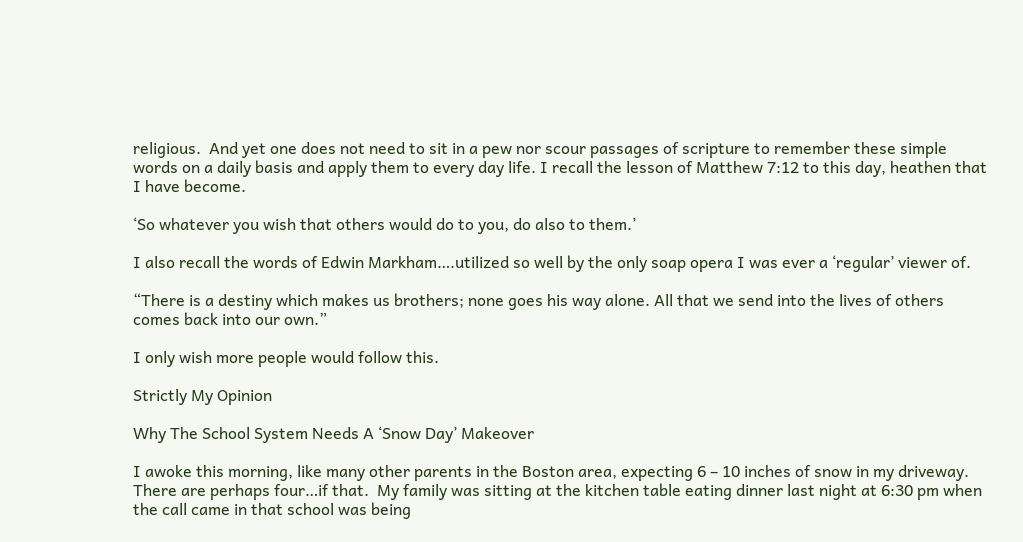religious.  And yet one does not need to sit in a pew nor scour passages of scripture to remember these simple words on a daily basis and apply them to every day life. I recall the lesson of Matthew 7:12 to this day, heathen that I have become.

‘So whatever you wish that others would do to you, do also to them.’

I also recall the words of Edwin Markham….utilized so well by the only soap opera I was ever a ‘regular’ viewer of.

“There is a destiny which makes us brothers; none goes his way alone. All that we send into the lives of others comes back into our own.”

I only wish more people would follow this.

Strictly My Opinion

Why The School System Needs A ‘Snow Day’ Makeover

I awoke this morning, like many other parents in the Boston area, expecting 6 – 10 inches of snow in my driveway. There are perhaps four…if that.  My family was sitting at the kitchen table eating dinner last night at 6:30 pm when the call came in that school was being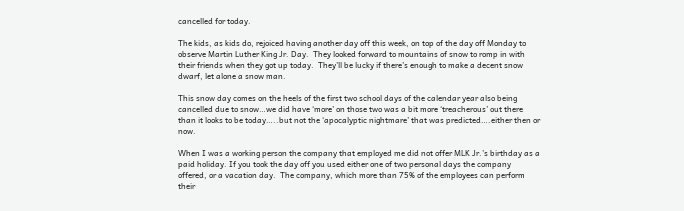cancelled for today.

The kids, as kids do, rejoiced having another day off this week, on top of the day off Monday to observe Martin Luther King Jr. Day.  They looked forward to mountains of snow to romp in with their friends when they got up today.  They’ll be lucky if there’s enough to make a decent snow dwarf, let alone a snow man.

This snow day comes on the heels of the first two school days of the calendar year also being cancelled due to snow…we did have ‘more’ on those two was a bit more ‘treacherous’ out there than it looks to be today…..but not the ‘apocalyptic nightmare’ that was predicted….either then or now.

When I was a working person the company that employed me did not offer MLK Jr.’s birthday as a paid holiday. If you took the day off you used either one of two personal days the company offered, or a vacation day.  The company, which more than 75% of the employees can perform their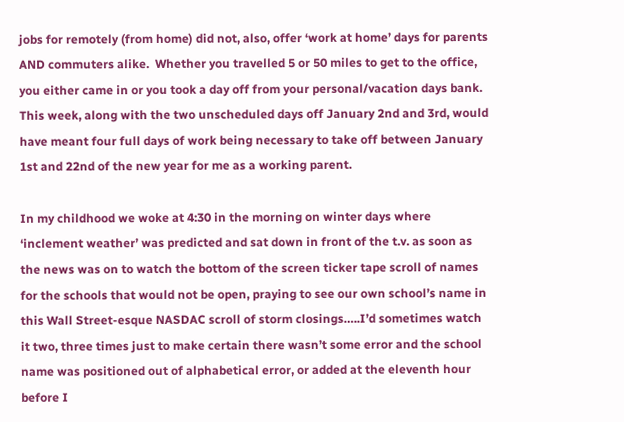jobs for remotely (from home) did not, also, offer ‘work at home’ days for parents AND commuters alike.  Whether you travelled 5 or 50 miles to get to the office, you either came in or you took a day off from your personal/vacation days bank. This week, along with the two unscheduled days off January 2nd and 3rd, would have meant four full days of work being necessary to take off between January 1st and 22nd of the new year for me as a working parent.

In my childhood we woke at 4:30 in the morning on winter days where ‘inclement weather’ was predicted and sat down in front of the t.v. as soon as the news was on to watch the bottom of the screen ticker tape scroll of names for the schools that would not be open, praying to see our own school’s name in this Wall Street-esque NASDAC scroll of storm closings…..I’d sometimes watch it two, three times just to make certain there wasn’t some error and the school name was positioned out of alphabetical error, or added at the eleventh hour before I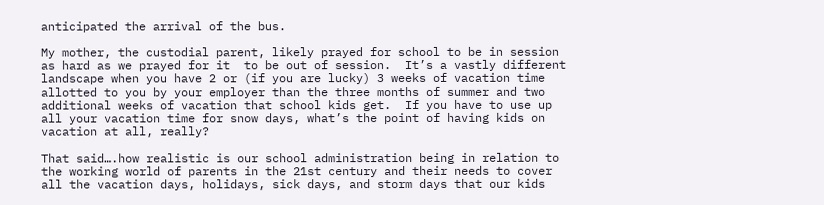anticipated the arrival of the bus.

My mother, the custodial parent, likely prayed for school to be in session as hard as we prayed for it  to be out of session.  It’s a vastly different landscape when you have 2 or (if you are lucky) 3 weeks of vacation time allotted to you by your employer than the three months of summer and two additional weeks of vacation that school kids get.  If you have to use up all your vacation time for snow days, what’s the point of having kids on vacation at all, really?

That said….how realistic is our school administration being in relation to the working world of parents in the 21st century and their needs to cover all the vacation days, holidays, sick days, and storm days that our kids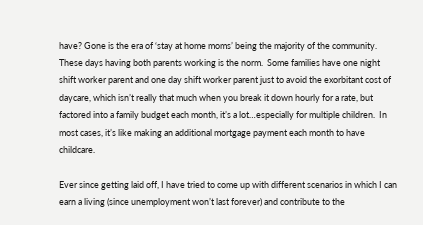have? Gone is the era of ‘stay at home moms’ being the majority of the community. These days having both parents working is the norm.  Some families have one night shift worker parent and one day shift worker parent just to avoid the exorbitant cost of daycare, which isn’t really that much when you break it down hourly for a rate, but factored into a family budget each month, it’s a lot…especially for multiple children.  In most cases, it’s like making an additional mortgage payment each month to have childcare.

Ever since getting laid off, I have tried to come up with different scenarios in which I can earn a living (since unemployment won’t last forever) and contribute to the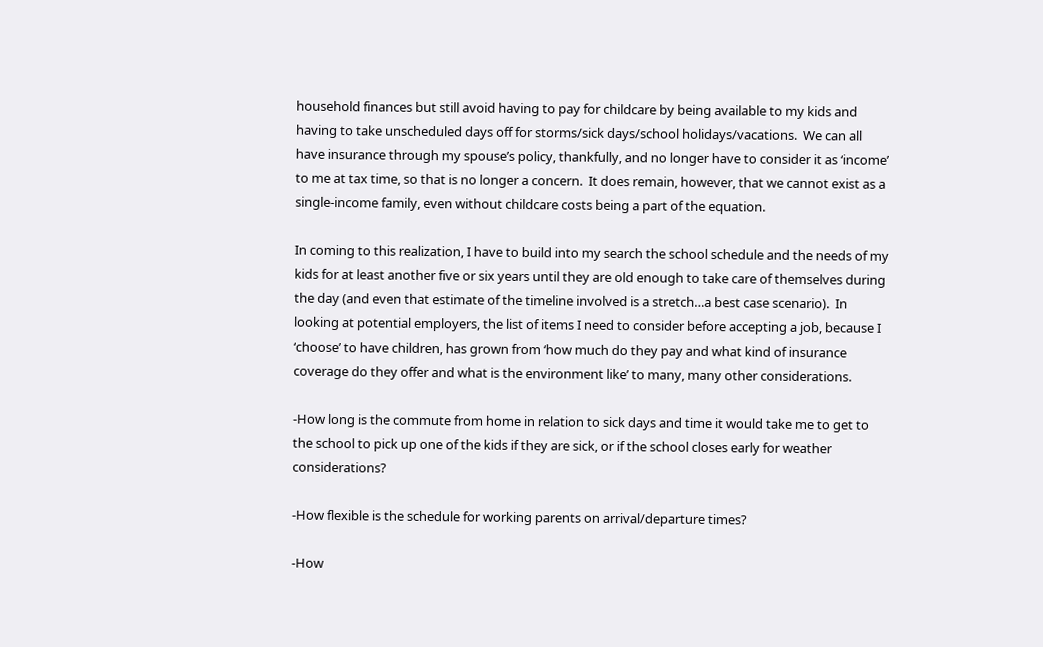household finances but still avoid having to pay for childcare by being available to my kids and having to take unscheduled days off for storms/sick days/school holidays/vacations.  We can all have insurance through my spouse’s policy, thankfully, and no longer have to consider it as ‘income’ to me at tax time, so that is no longer a concern.  It does remain, however, that we cannot exist as a single-income family, even without childcare costs being a part of the equation.

In coming to this realization, I have to build into my search the school schedule and the needs of my kids for at least another five or six years until they are old enough to take care of themselves during the day (and even that estimate of the timeline involved is a stretch…a best case scenario).  In looking at potential employers, the list of items I need to consider before accepting a job, because I ‘choose’ to have children, has grown from ‘how much do they pay and what kind of insurance coverage do they offer and what is the environment like’ to many, many other considerations.

-How long is the commute from home in relation to sick days and time it would take me to get to the school to pick up one of the kids if they are sick, or if the school closes early for weather considerations?

-How flexible is the schedule for working parents on arrival/departure times?

-How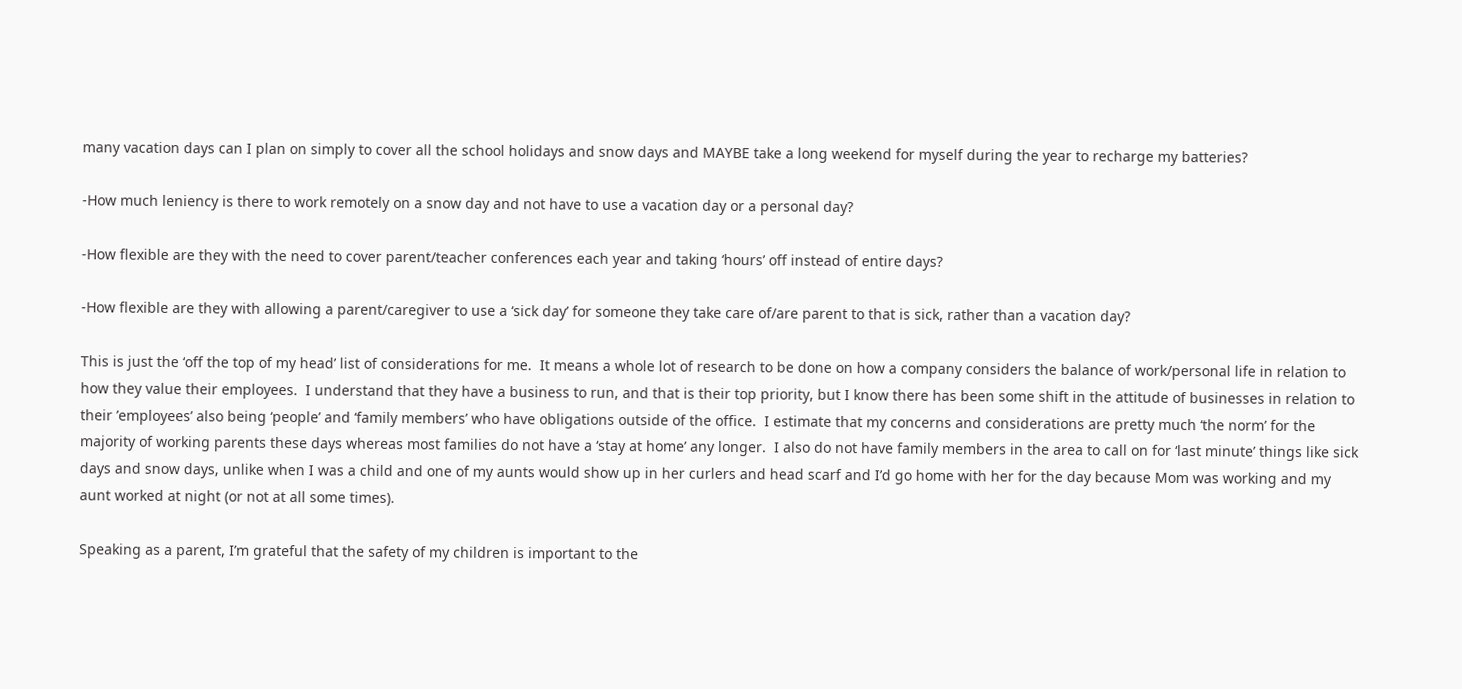many vacation days can I plan on simply to cover all the school holidays and snow days and MAYBE take a long weekend for myself during the year to recharge my batteries?

-How much leniency is there to work remotely on a snow day and not have to use a vacation day or a personal day?

-How flexible are they with the need to cover parent/teacher conferences each year and taking ‘hours’ off instead of entire days?

-How flexible are they with allowing a parent/caregiver to use a ‘sick day’ for someone they take care of/are parent to that is sick, rather than a vacation day?

This is just the ‘off the top of my head’ list of considerations for me.  It means a whole lot of research to be done on how a company considers the balance of work/personal life in relation to how they value their employees.  I understand that they have a business to run, and that is their top priority, but I know there has been some shift in the attitude of businesses in relation to their ’employees’ also being ‘people’ and ‘family members’ who have obligations outside of the office.  I estimate that my concerns and considerations are pretty much ‘the norm’ for the majority of working parents these days whereas most families do not have a ‘stay at home’ any longer.  I also do not have family members in the area to call on for ‘last minute’ things like sick days and snow days, unlike when I was a child and one of my aunts would show up in her curlers and head scarf and I’d go home with her for the day because Mom was working and my aunt worked at night (or not at all some times).

Speaking as a parent, I’m grateful that the safety of my children is important to the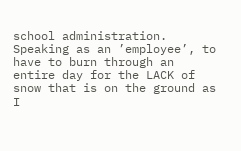school administration.  Speaking as an ’employee’, to have to burn through an entire day for the LACK of snow that is on the ground as I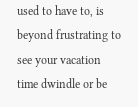used to have to, is beyond frustrating to see your vacation time dwindle or be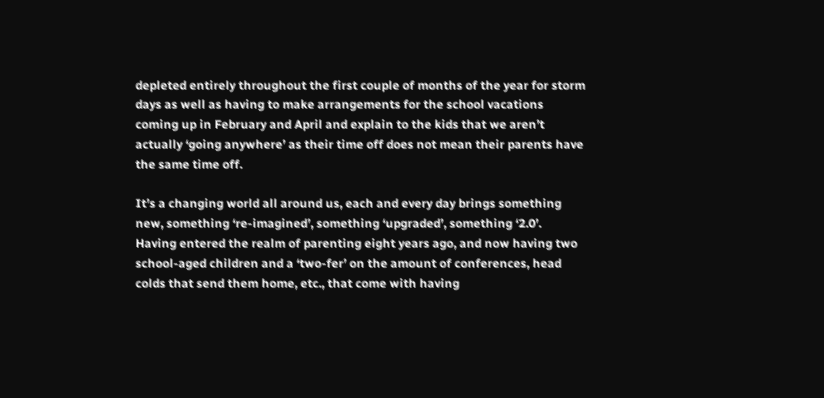depleted entirely throughout the first couple of months of the year for storm days as well as having to make arrangements for the school vacations coming up in February and April and explain to the kids that we aren’t actually ‘going anywhere’ as their time off does not mean their parents have the same time off.

It’s a changing world all around us, each and every day brings something new, something ‘re-imagined’, something ‘upgraded’, something ‘2.0’.  Having entered the realm of parenting eight years ago, and now having two school-aged children and a ‘two-fer’ on the amount of conferences, head colds that send them home, etc., that come with having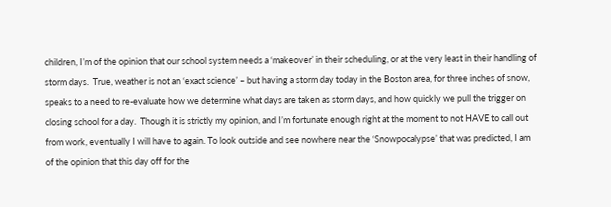children, I’m of the opinion that our school system needs a ‘makeover’ in their scheduling, or at the very least in their handling of storm days.  True, weather is not an ‘exact science’ – but having a storm day today in the Boston area, for three inches of snow, speaks to a need to re-evaluate how we determine what days are taken as storm days, and how quickly we pull the trigger on closing school for a day.  Though it is strictly my opinion, and I’m fortunate enough right at the moment to not HAVE to call out from work, eventually I will have to again. To look outside and see nowhere near the ‘Snowpocalypse’ that was predicted, I am of the opinion that this day off for the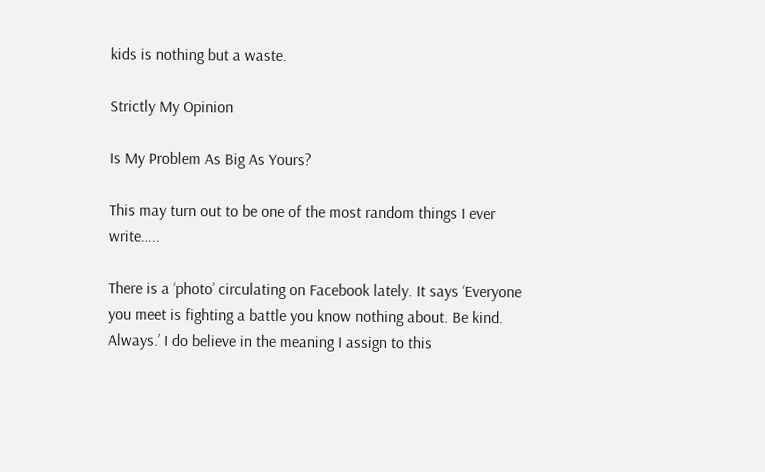kids is nothing but a waste.

Strictly My Opinion

Is My Problem As Big As Yours?

This may turn out to be one of the most random things I ever write…..

There is a ‘photo’ circulating on Facebook lately. It says ‘Everyone you meet is fighting a battle you know nothing about. Be kind. Always.’ I do believe in the meaning I assign to this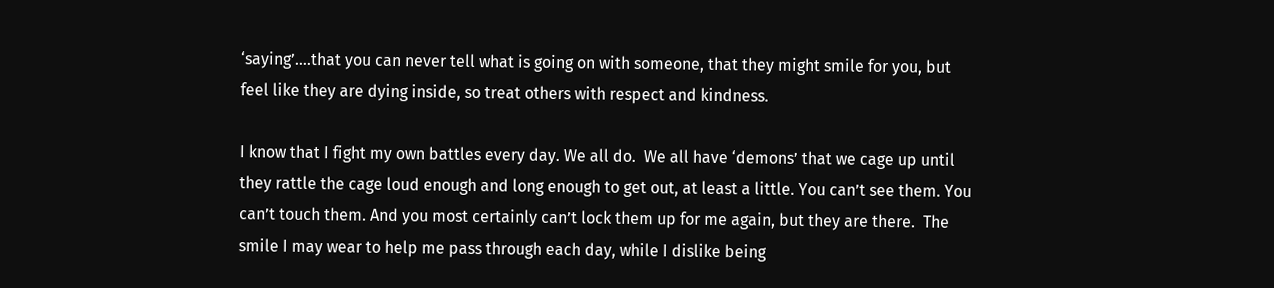‘saying’….that you can never tell what is going on with someone, that they might smile for you, but feel like they are dying inside, so treat others with respect and kindness.

I know that I fight my own battles every day. We all do.  We all have ‘demons’ that we cage up until they rattle the cage loud enough and long enough to get out, at least a little. You can’t see them. You can’t touch them. And you most certainly can’t lock them up for me again, but they are there.  The smile I may wear to help me pass through each day, while I dislike being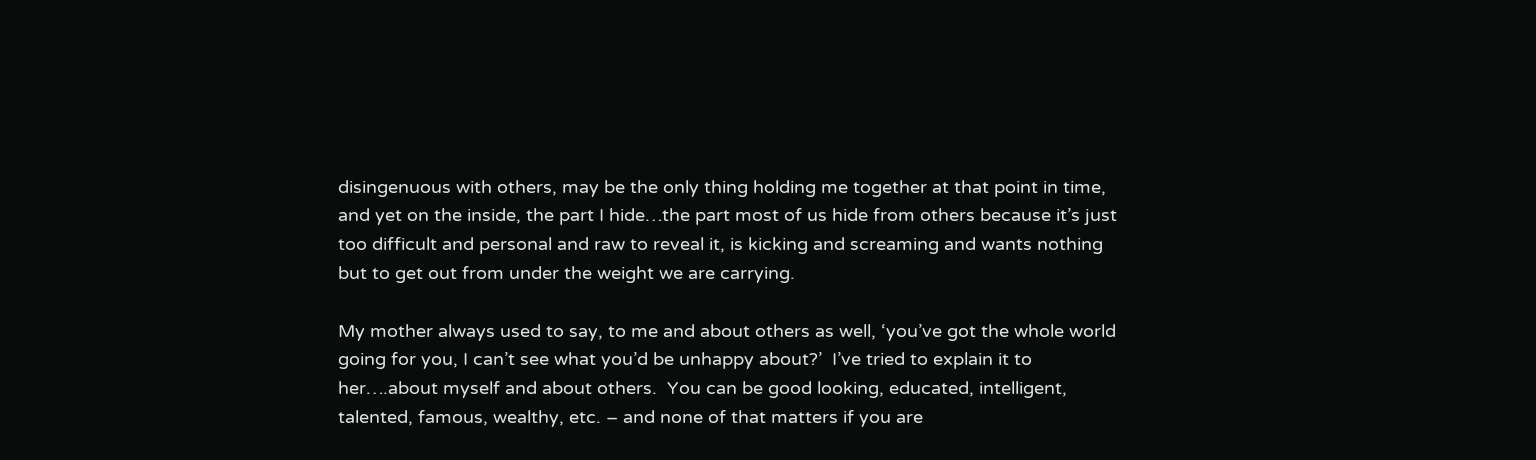disingenuous with others, may be the only thing holding me together at that point in time, and yet on the inside, the part I hide…the part most of us hide from others because it’s just too difficult and personal and raw to reveal it, is kicking and screaming and wants nothing but to get out from under the weight we are carrying.

My mother always used to say, to me and about others as well, ‘you’ve got the whole world going for you, I can’t see what you’d be unhappy about?’  I’ve tried to explain it to her….about myself and about others.  You can be good looking, educated, intelligent, talented, famous, wealthy, etc. – and none of that matters if you are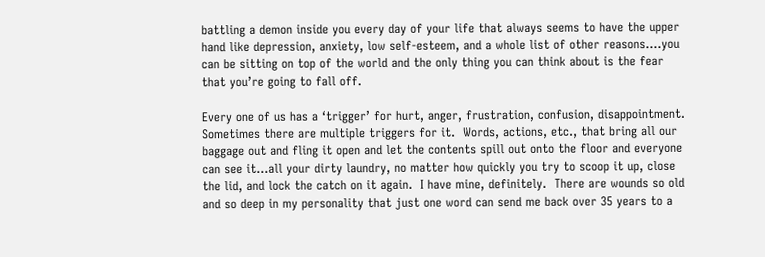battling a demon inside you every day of your life that always seems to have the upper hand like depression, anxiety, low self-esteem, and a whole list of other reasons….you can be sitting on top of the world and the only thing you can think about is the fear that you’re going to fall off.

Every one of us has a ‘trigger’ for hurt, anger, frustration, confusion, disappointment.  Sometimes there are multiple triggers for it.  Words, actions, etc., that bring all our baggage out and fling it open and let the contents spill out onto the floor and everyone can see it…all your dirty laundry, no matter how quickly you try to scoop it up, close the lid, and lock the catch on it again.  I have mine, definitely.  There are wounds so old and so deep in my personality that just one word can send me back over 35 years to a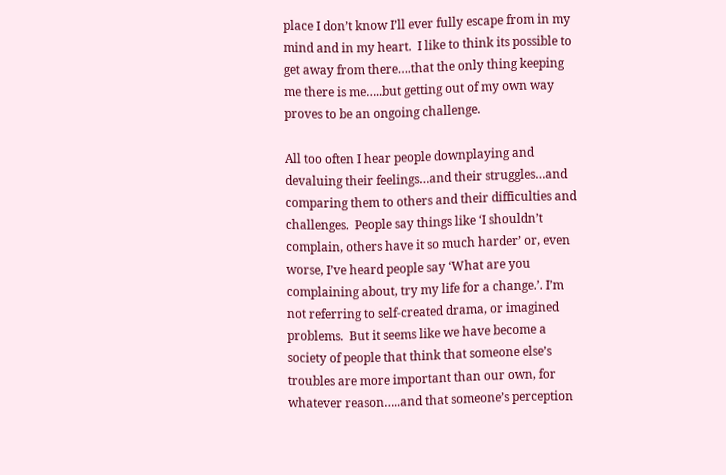place I don’t know I’ll ever fully escape from in my mind and in my heart.  I like to think its possible to get away from there….that the only thing keeping me there is me…..but getting out of my own way proves to be an ongoing challenge.

All too often I hear people downplaying and devaluing their feelings…and their struggles…and comparing them to others and their difficulties and challenges.  People say things like ‘I shouldn’t complain, others have it so much harder’ or, even worse, I’ve heard people say ‘What are you complaining about, try my life for a change.’. I’m not referring to self-created drama, or imagined problems.  But it seems like we have become a society of people that think that someone else’s troubles are more important than our own, for whatever reason…..and that someone’s perception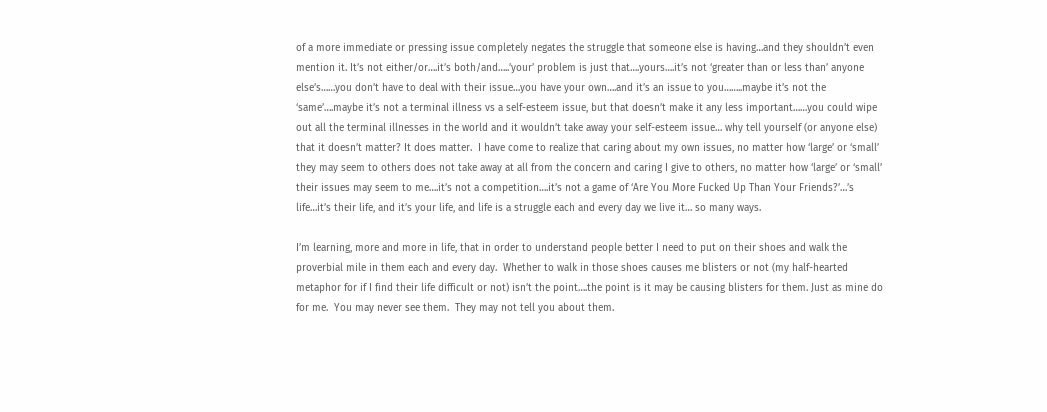of a more immediate or pressing issue completely negates the struggle that someone else is having…and they shouldn’t even mention it. It’s not either/or….it’s both/and…..’your’ problem is just that….yours….it’s not ‘greater than or less than’ anyone else’s……you don’t have to deal with their issue…you have your own….and it’s an issue to you……..maybe it’s not the ‘same’….maybe it’s not a terminal illness vs a self-esteem issue, but that doesn’t make it any less important……you could wipe out all the terminal illnesses in the world and it wouldn’t take away your self-esteem issue… why tell yourself (or anyone else) that it doesn’t matter? It does matter.  I have come to realize that caring about my own issues, no matter how ‘large’ or ‘small’ they may seem to others does not take away at all from the concern and caring I give to others, no matter how ‘large’ or ‘small’ their issues may seem to me….it’s not a competition….it’s not a game of ‘Are You More Fucked Up Than Your Friends?’…’s life…it’s their life, and it’s your life, and life is a struggle each and every day we live it… so many ways.

I’m learning, more and more in life, that in order to understand people better I need to put on their shoes and walk the proverbial mile in them each and every day.  Whether to walk in those shoes causes me blisters or not (my half-hearted metaphor for if I find their life difficult or not) isn’t the point….the point is it may be causing blisters for them. Just as mine do for me.  You may never see them.  They may not tell you about them.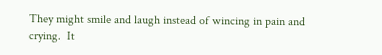They might smile and laugh instead of wincing in pain and crying.  It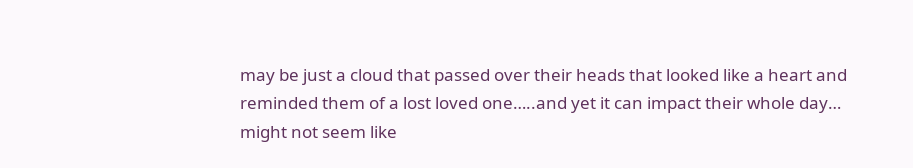may be just a cloud that passed over their heads that looked like a heart and reminded them of a lost loved one…..and yet it can impact their whole day… might not seem like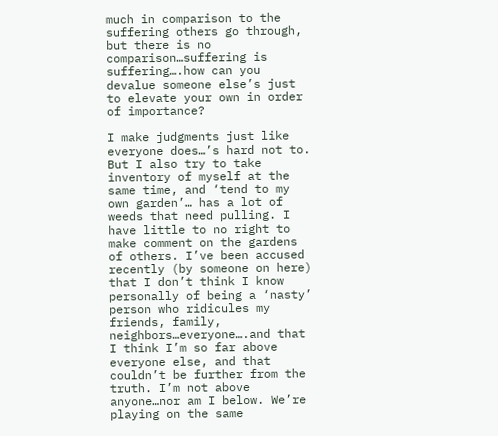much in comparison to the suffering others go through, but there is no comparison…suffering is suffering….how can you devalue someone else’s just to elevate your own in order of importance?

I make judgments just like everyone does…’s hard not to.  But I also try to take inventory of myself at the same time, and ‘tend to my own garden’… has a lot of weeds that need pulling. I have little to no right to make comment on the gardens of others. I’ve been accused recently (by someone on here) that I don’t think I know personally of being a ‘nasty’ person who ridicules my friends, family, neighbors…everyone….and that I think I’m so far above everyone else, and that couldn’t be further from the truth. I’m not above anyone…nor am I below. We’re playing on the same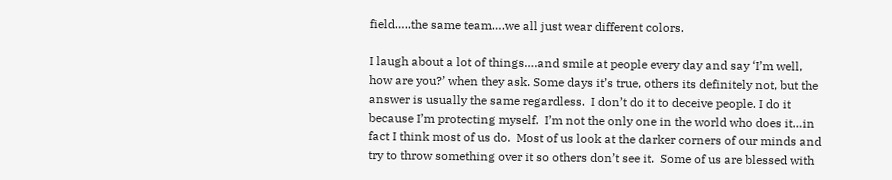field…..the same team….we all just wear different colors.

I laugh about a lot of things….and smile at people every day and say ‘I’m well, how are you?’ when they ask. Some days it’s true, others its definitely not, but the answer is usually the same regardless.  I don’t do it to deceive people. I do it because I’m protecting myself.  I’m not the only one in the world who does it…in fact I think most of us do.  Most of us look at the darker corners of our minds and try to throw something over it so others don’t see it.  Some of us are blessed with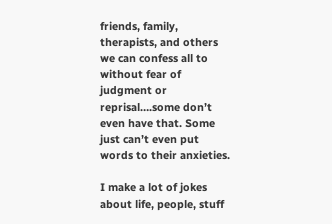friends, family, therapists, and others we can confess all to without fear of judgment or reprisal….some don’t even have that. Some just can’t even put words to their anxieties.

I make a lot of jokes about life, people, stuff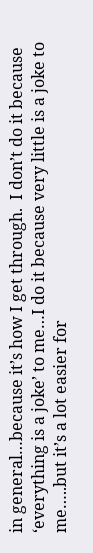in general…because it’s how I get through.  I don’t do it because ‘everything is a joke’ to me…I do it because very little is a joke to me…..but it’s a lot easier for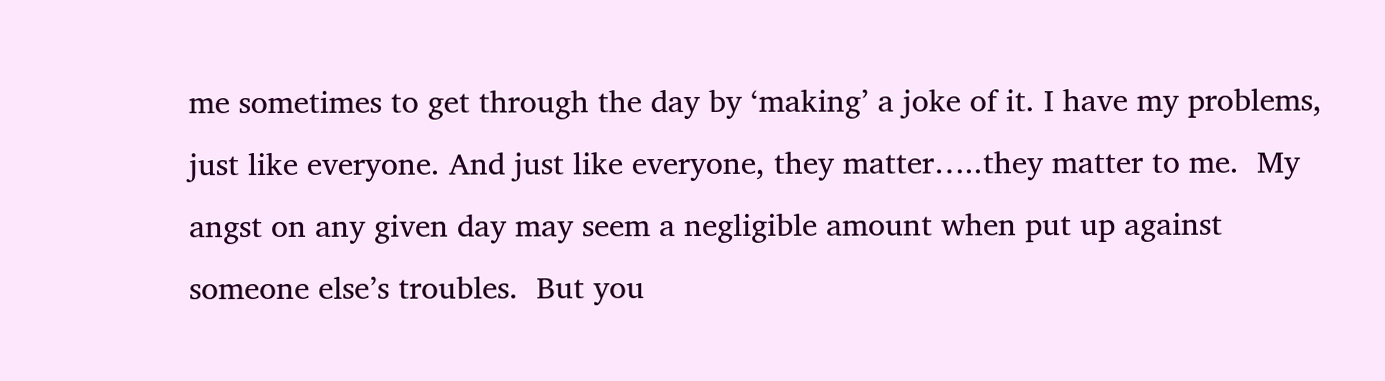me sometimes to get through the day by ‘making’ a joke of it. I have my problems, just like everyone. And just like everyone, they matter…..they matter to me.  My angst on any given day may seem a negligible amount when put up against someone else’s troubles.  But you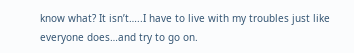know what? It isn’t…..I have to live with my troubles just like everyone does…and try to go on.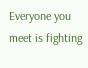Everyone you meet is fighting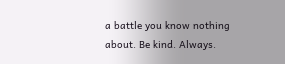a battle you know nothing about. Be kind. Always.